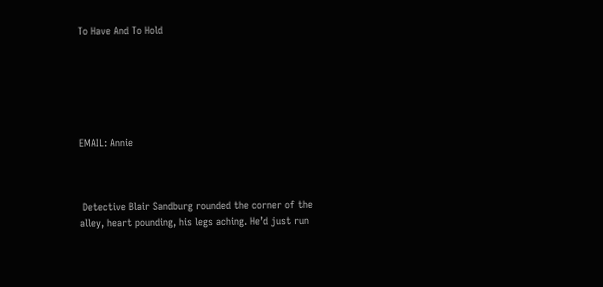To Have And To Hold






EMAIL: Annie



 Detective Blair Sandburg rounded the corner of the alley, heart pounding, his legs aching. He’d just run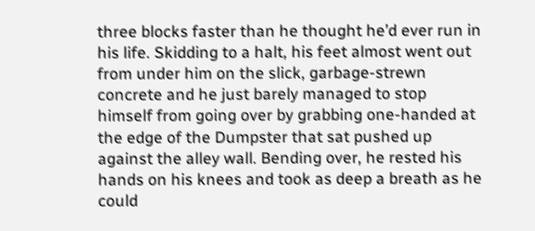three blocks faster than he thought he’d ever run in his life. Skidding to a halt, his feet almost went out from under him on the slick, garbage-strewn concrete and he just barely managed to stop himself from going over by grabbing one-handed at the edge of the Dumpster that sat pushed up against the alley wall. Bending over, he rested his hands on his knees and took as deep a breath as he could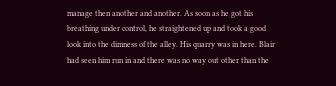manage then another and another. As soon as he got his breathing under control, he straightened up and took a good look into the dimness of the alley. His quarry was in here. Blair had seen him run in and there was no way out other than the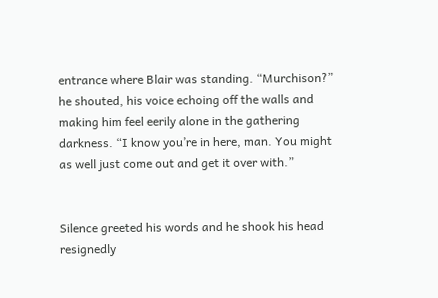entrance where Blair was standing. “Murchison?” he shouted, his voice echoing off the walls and making him feel eerily alone in the gathering darkness. “I know you’re in here, man. You might as well just come out and get it over with.”


Silence greeted his words and he shook his head resignedly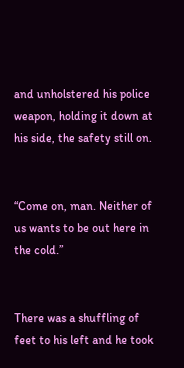and unholstered his police weapon, holding it down at his side, the safety still on.


“Come on, man. Neither of us wants to be out here in the cold.”


There was a shuffling of feet to his left and he took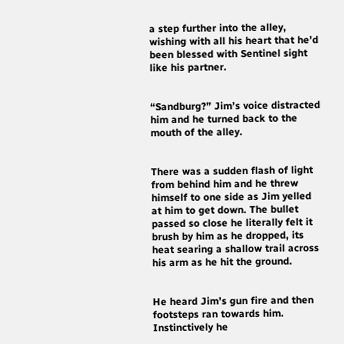a step further into the alley, wishing with all his heart that he’d been blessed with Sentinel sight like his partner.


“Sandburg?” Jim’s voice distracted him and he turned back to the mouth of the alley.


There was a sudden flash of light from behind him and he threw himself to one side as Jim yelled at him to get down. The bullet passed so close he literally felt it brush by him as he dropped, its heat searing a shallow trail across his arm as he hit the ground.


He heard Jim’s gun fire and then footsteps ran towards him. Instinctively he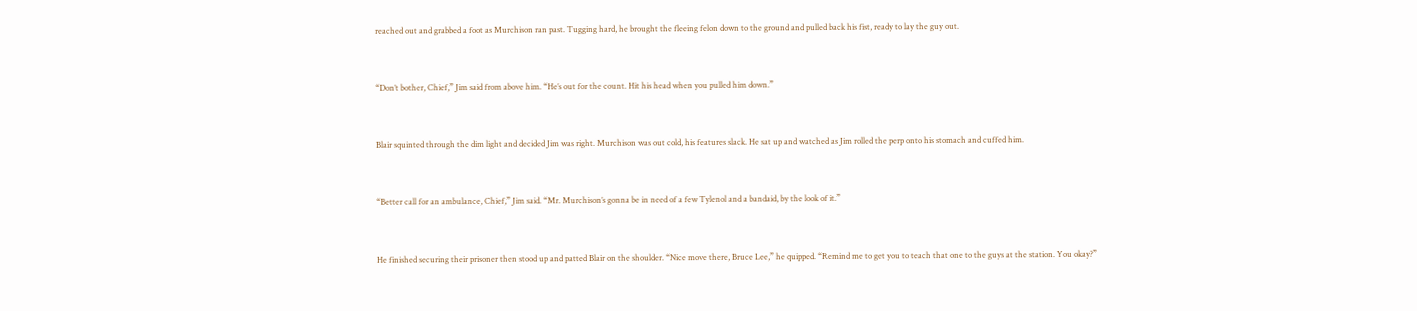reached out and grabbed a foot as Murchison ran past. Tugging hard, he brought the fleeing felon down to the ground and pulled back his fist, ready to lay the guy out.


“Don’t bother, Chief,” Jim said from above him. “He’s out for the count. Hit his head when you pulled him down.”


Blair squinted through the dim light and decided Jim was right. Murchison was out cold, his features slack. He sat up and watched as Jim rolled the perp onto his stomach and cuffed him.


“Better call for an ambulance, Chief,” Jim said. “Mr. Murchison’s gonna be in need of a few Tylenol and a bandaid, by the look of it.”


He finished securing their prisoner then stood up and patted Blair on the shoulder. “Nice move there, Bruce Lee,” he quipped. “Remind me to get you to teach that one to the guys at the station. You okay?”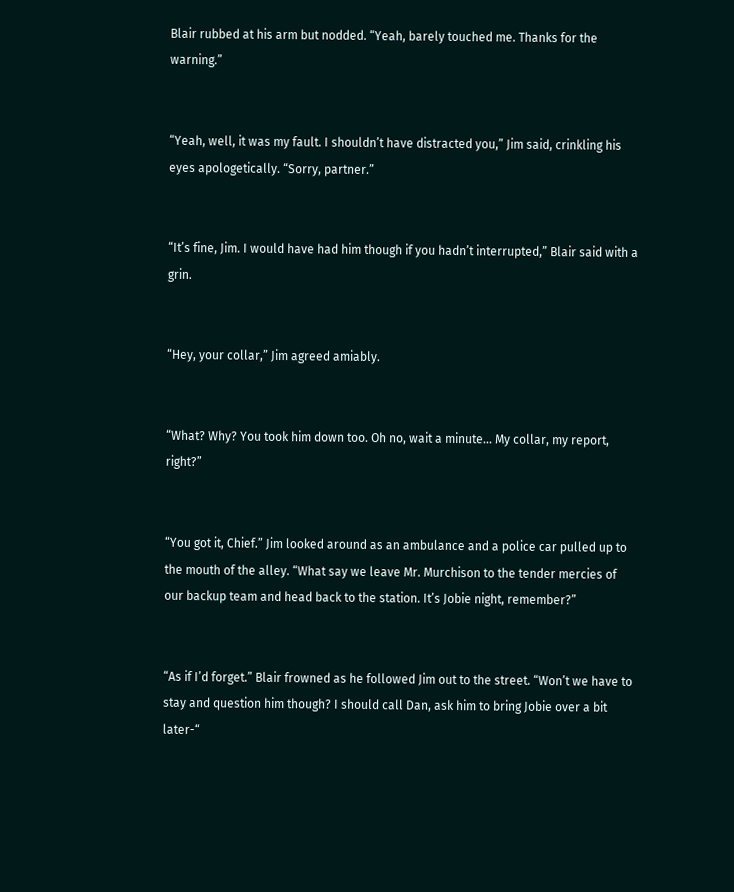Blair rubbed at his arm but nodded. “Yeah, barely touched me. Thanks for the warning.”


“Yeah, well, it was my fault. I shouldn’t have distracted you,” Jim said, crinkling his eyes apologetically. “Sorry, partner.”


“It’s fine, Jim. I would have had him though if you hadn’t interrupted,” Blair said with a grin.


“Hey, your collar,” Jim agreed amiably.


“What? Why? You took him down too. Oh no, wait a minute... My collar, my report, right?”


“You got it, Chief.” Jim looked around as an ambulance and a police car pulled up to the mouth of the alley. “What say we leave Mr. Murchison to the tender mercies of our backup team and head back to the station. It’s Jobie night, remember?”


“As if I’d forget.” Blair frowned as he followed Jim out to the street. “Won’t we have to stay and question him though? I should call Dan, ask him to bring Jobie over a bit later-“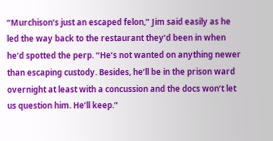“Murchison’s just an escaped felon,” Jim said easily as he led the way back to the restaurant they’d been in when he’d spotted the perp. “He’s not wanted on anything newer than escaping custody. Besides, he’ll be in the prison ward overnight at least with a concussion and the docs won’t let us question him. He’ll keep.”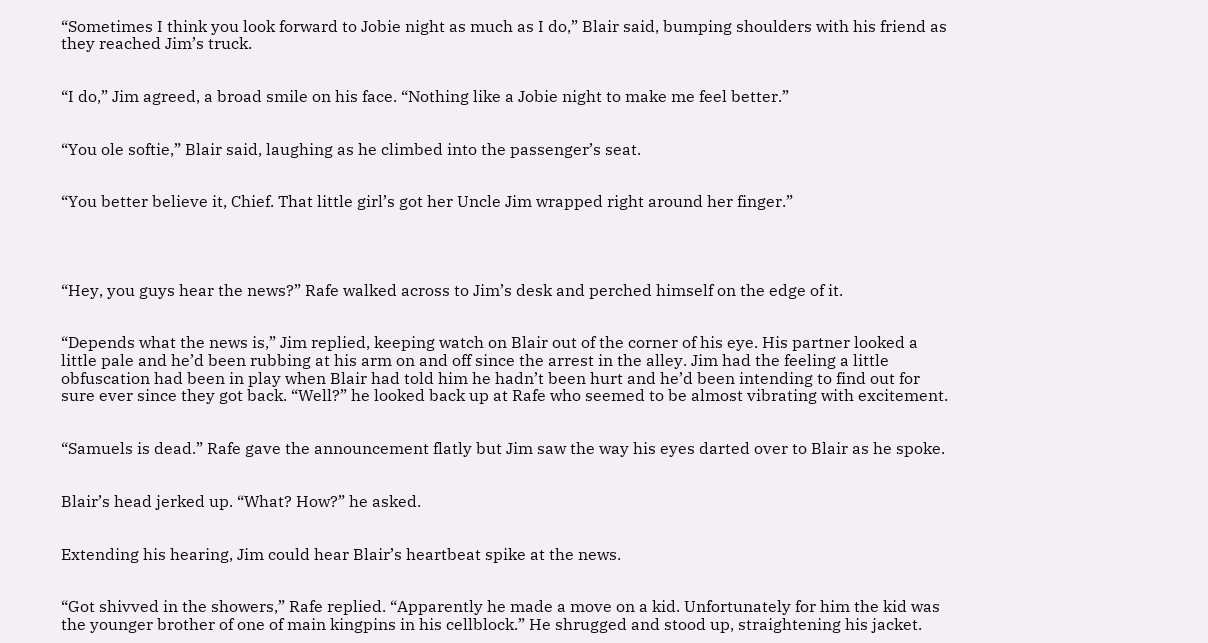“Sometimes I think you look forward to Jobie night as much as I do,” Blair said, bumping shoulders with his friend as they reached Jim’s truck.


“I do,” Jim agreed, a broad smile on his face. “Nothing like a Jobie night to make me feel better.”


“You ole softie,” Blair said, laughing as he climbed into the passenger’s seat.


“You better believe it, Chief. That little girl’s got her Uncle Jim wrapped right around her finger.”




“Hey, you guys hear the news?” Rafe walked across to Jim’s desk and perched himself on the edge of it.


“Depends what the news is,” Jim replied, keeping watch on Blair out of the corner of his eye. His partner looked a little pale and he’d been rubbing at his arm on and off since the arrest in the alley. Jim had the feeling a little obfuscation had been in play when Blair had told him he hadn’t been hurt and he’d been intending to find out for sure ever since they got back. “Well?” he looked back up at Rafe who seemed to be almost vibrating with excitement.


“Samuels is dead.” Rafe gave the announcement flatly but Jim saw the way his eyes darted over to Blair as he spoke.


Blair’s head jerked up. “What? How?” he asked.


Extending his hearing, Jim could hear Blair’s heartbeat spike at the news.


“Got shivved in the showers,” Rafe replied. “Apparently he made a move on a kid. Unfortunately for him the kid was the younger brother of one of main kingpins in his cellblock.” He shrugged and stood up, straightening his jacket.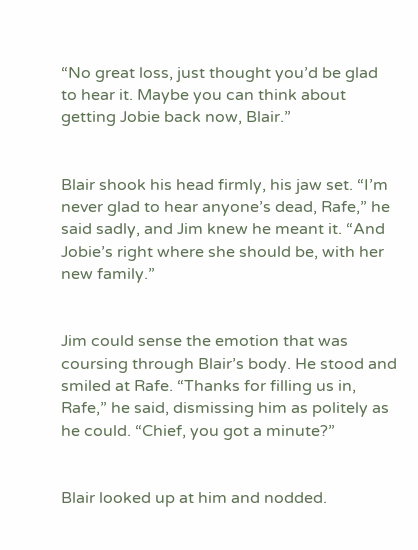“No great loss, just thought you’d be glad to hear it. Maybe you can think about getting Jobie back now, Blair.”


Blair shook his head firmly, his jaw set. “I’m never glad to hear anyone’s dead, Rafe,” he said sadly, and Jim knew he meant it. “And Jobie’s right where she should be, with her new family.”


Jim could sense the emotion that was coursing through Blair’s body. He stood and smiled at Rafe. “Thanks for filling us in, Rafe,” he said, dismissing him as politely as he could. “Chief, you got a minute?”


Blair looked up at him and nodded.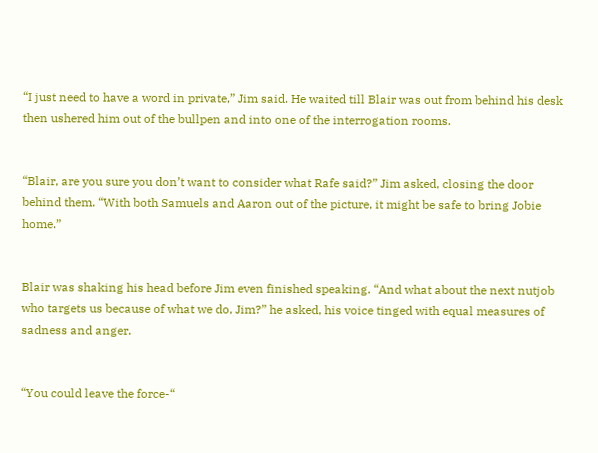“I just need to have a word in private,” Jim said. He waited till Blair was out from behind his desk then ushered him out of the bullpen and into one of the interrogation rooms.


“Blair, are you sure you don’t want to consider what Rafe said?” Jim asked, closing the door behind them. “With both Samuels and Aaron out of the picture, it might be safe to bring Jobie home.”


Blair was shaking his head before Jim even finished speaking. “And what about the next nutjob who targets us because of what we do, Jim?” he asked, his voice tinged with equal measures of sadness and anger.


“You could leave the force-“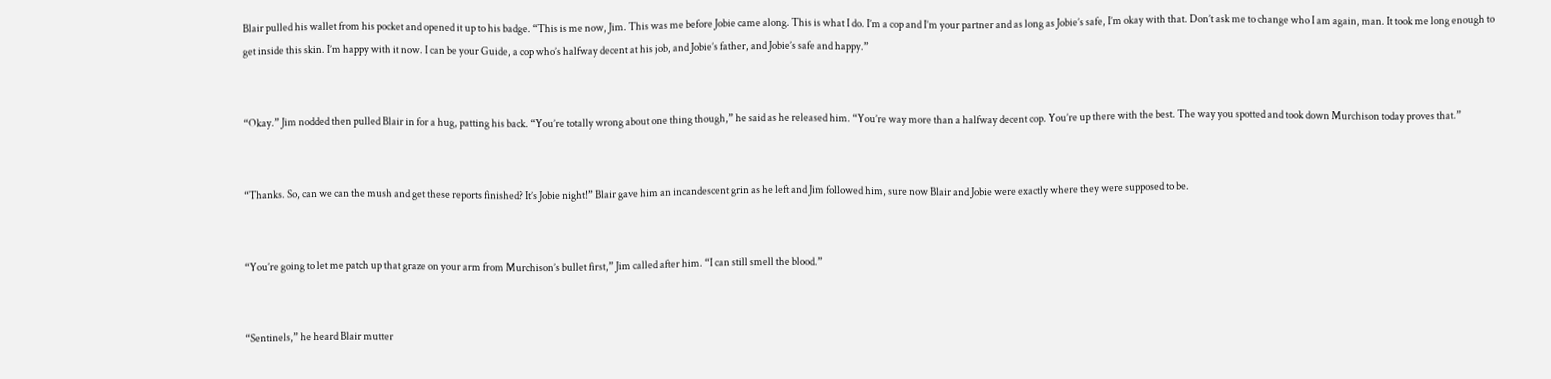Blair pulled his wallet from his pocket and opened it up to his badge. “This is me now, Jim. This was me before Jobie came along. This is what I do. I’m a cop and I’m your partner and as long as Jobie’s safe, I’m okay with that. Don’t ask me to change who I am again, man. It took me long enough to get inside this skin. I’m happy with it now. I can be your Guide, a cop who’s halfway decent at his job, and Jobie’s father, and Jobie’s safe and happy.”


“Okay.” Jim nodded then pulled Blair in for a hug, patting his back. “You’re totally wrong about one thing though,” he said as he released him. “You’re way more than a halfway decent cop. You’re up there with the best. The way you spotted and took down Murchison today proves that.”


“Thanks. So, can we can the mush and get these reports finished? It’s Jobie night!” Blair gave him an incandescent grin as he left and Jim followed him, sure now Blair and Jobie were exactly where they were supposed to be.


“You’re going to let me patch up that graze on your arm from Murchison’s bullet first,” Jim called after him. “I can still smell the blood.”


“Sentinels,” he heard Blair mutter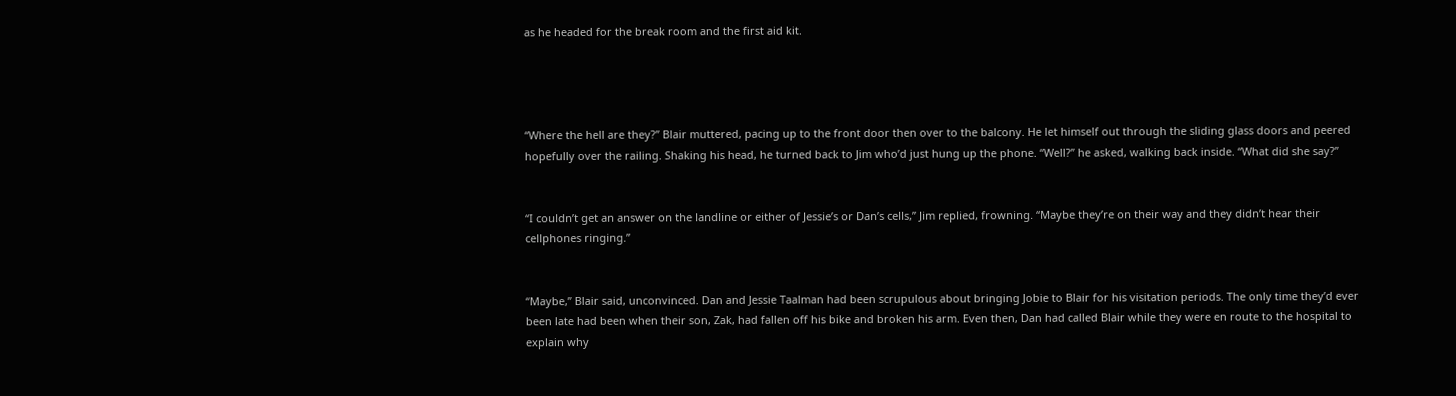as he headed for the break room and the first aid kit.




“Where the hell are they?” Blair muttered, pacing up to the front door then over to the balcony. He let himself out through the sliding glass doors and peered hopefully over the railing. Shaking his head, he turned back to Jim who’d just hung up the phone. “Well?” he asked, walking back inside. “What did she say?”


“I couldn’t get an answer on the landline or either of Jessie’s or Dan’s cells,” Jim replied, frowning. “Maybe they’re on their way and they didn’t hear their cellphones ringing.”


“Maybe,” Blair said, unconvinced. Dan and Jessie Taalman had been scrupulous about bringing Jobie to Blair for his visitation periods. The only time they’d ever been late had been when their son, Zak, had fallen off his bike and broken his arm. Even then, Dan had called Blair while they were en route to the hospital to explain why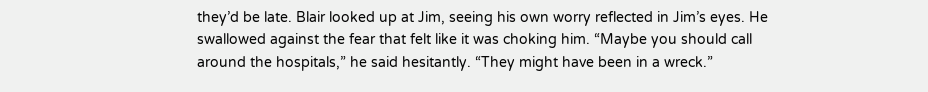they’d be late. Blair looked up at Jim, seeing his own worry reflected in Jim’s eyes. He swallowed against the fear that felt like it was choking him. “Maybe you should call around the hospitals,” he said hesitantly. “They might have been in a wreck.”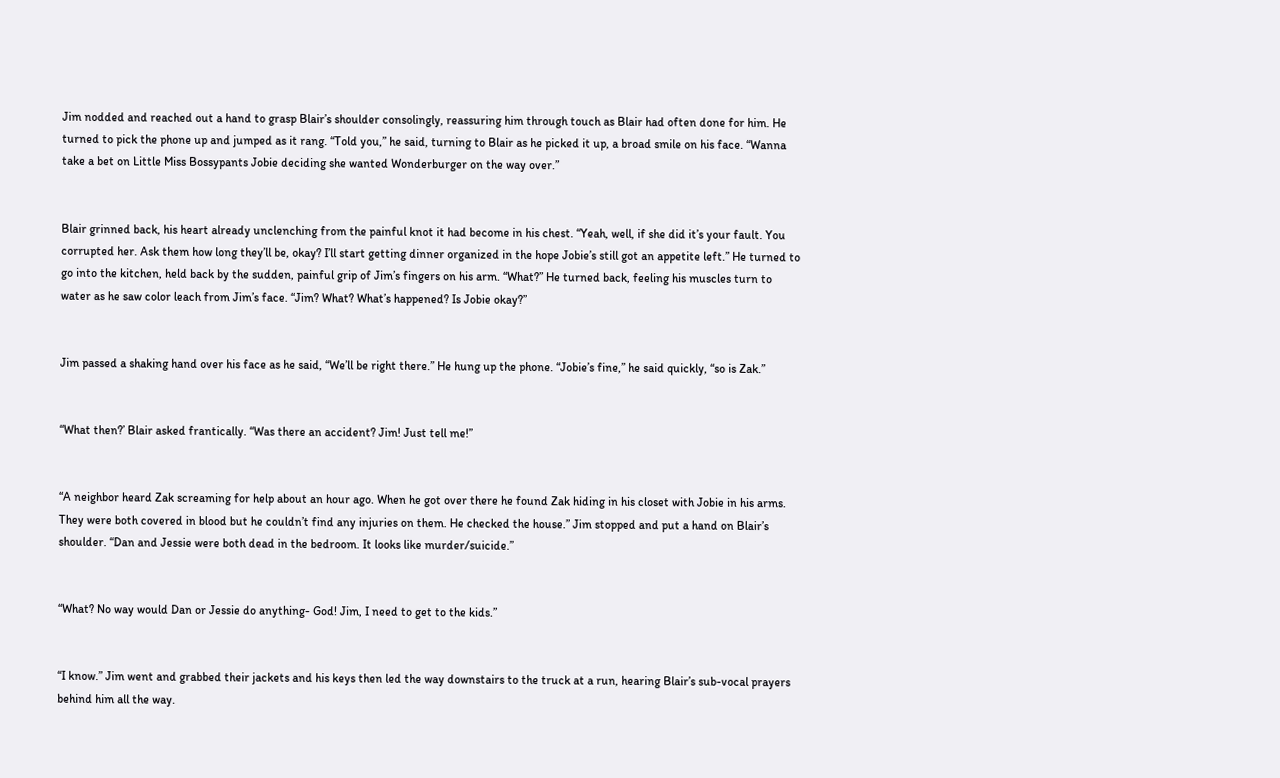Jim nodded and reached out a hand to grasp Blair’s shoulder consolingly, reassuring him through touch as Blair had often done for him. He turned to pick the phone up and jumped as it rang. “Told you,” he said, turning to Blair as he picked it up, a broad smile on his face. “Wanna take a bet on Little Miss Bossypants Jobie deciding she wanted Wonderburger on the way over.”


Blair grinned back, his heart already unclenching from the painful knot it had become in his chest. “Yeah, well, if she did it’s your fault. You corrupted her. Ask them how long they’ll be, okay? I’ll start getting dinner organized in the hope Jobie’s still got an appetite left.” He turned to go into the kitchen, held back by the sudden, painful grip of Jim’s fingers on his arm. “What?” He turned back, feeling his muscles turn to water as he saw color leach from Jim’s face. “Jim? What? What’s happened? Is Jobie okay?”


Jim passed a shaking hand over his face as he said, “We’ll be right there.” He hung up the phone. “Jobie’s fine,” he said quickly, “so is Zak.”


“What then?’ Blair asked frantically. “Was there an accident? Jim! Just tell me!”


“A neighbor heard Zak screaming for help about an hour ago. When he got over there he found Zak hiding in his closet with Jobie in his arms. They were both covered in blood but he couldn’t find any injuries on them. He checked the house.” Jim stopped and put a hand on Blair’s shoulder. “Dan and Jessie were both dead in the bedroom. It looks like murder/suicide.”


“What? No way would Dan or Jessie do anything- God! Jim, I need to get to the kids.”


“I know.” Jim went and grabbed their jackets and his keys then led the way downstairs to the truck at a run, hearing Blair’s sub-vocal prayers behind him all the way.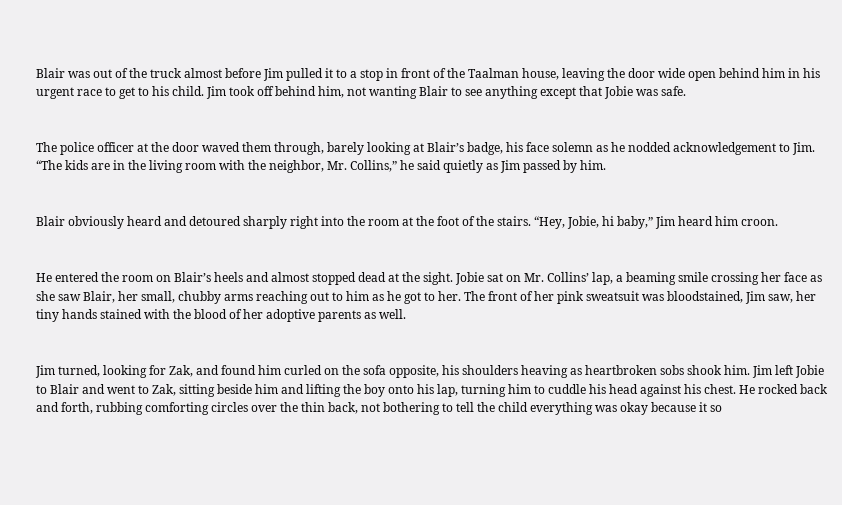Blair was out of the truck almost before Jim pulled it to a stop in front of the Taalman house, leaving the door wide open behind him in his urgent race to get to his child. Jim took off behind him, not wanting Blair to see anything except that Jobie was safe.


The police officer at the door waved them through, barely looking at Blair’s badge, his face solemn as he nodded acknowledgement to Jim. “The kids are in the living room with the neighbor, Mr. Collins,” he said quietly as Jim passed by him.


Blair obviously heard and detoured sharply right into the room at the foot of the stairs. “Hey, Jobie, hi baby,” Jim heard him croon.


He entered the room on Blair’s heels and almost stopped dead at the sight. Jobie sat on Mr. Collins’ lap, a beaming smile crossing her face as she saw Blair, her small, chubby arms reaching out to him as he got to her. The front of her pink sweatsuit was bloodstained, Jim saw, her tiny hands stained with the blood of her adoptive parents as well.


Jim turned, looking for Zak, and found him curled on the sofa opposite, his shoulders heaving as heartbroken sobs shook him. Jim left Jobie to Blair and went to Zak, sitting beside him and lifting the boy onto his lap, turning him to cuddle his head against his chest. He rocked back and forth, rubbing comforting circles over the thin back, not bothering to tell the child everything was okay because it so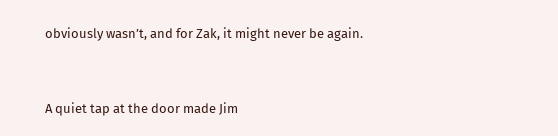obviously wasn’t, and for Zak, it might never be again.


A quiet tap at the door made Jim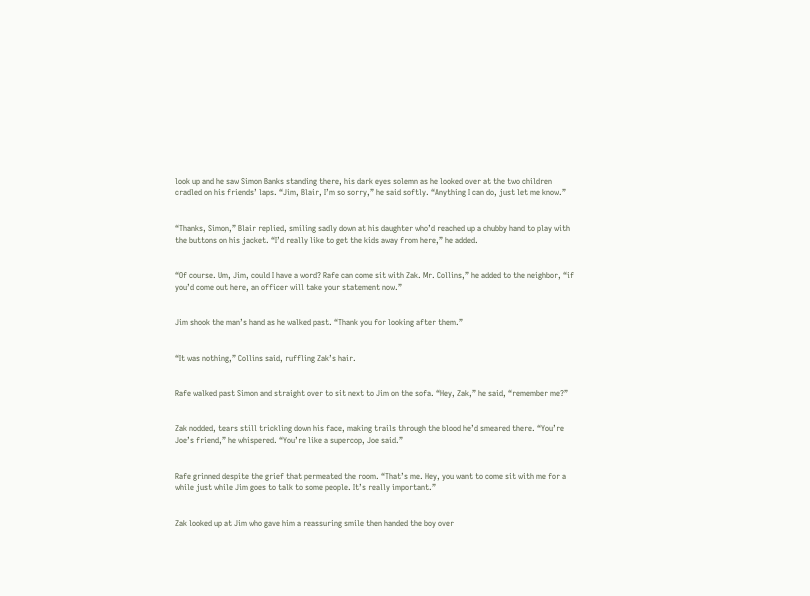look up and he saw Simon Banks standing there, his dark eyes solemn as he looked over at the two children cradled on his friends’ laps. “Jim, Blair, I’m so sorry,” he said softly. “Anything I can do, just let me know.”


“Thanks, Simon,” Blair replied, smiling sadly down at his daughter who’d reached up a chubby hand to play with the buttons on his jacket. “I’d really like to get the kids away from here,” he added.


“Of course. Um, Jim, could I have a word? Rafe can come sit with Zak. Mr. Collins,” he added to the neighbor, “if you’d come out here, an officer will take your statement now.”


Jim shook the man’s hand as he walked past. “Thank you for looking after them.”


“It was nothing,” Collins said, ruffling Zak’s hair.


Rafe walked past Simon and straight over to sit next to Jim on the sofa. “Hey, Zak,” he said, “remember me?”


Zak nodded, tears still trickling down his face, making trails through the blood he’d smeared there. “You’re Joe’s friend,” he whispered. “You’re like a supercop, Joe said.”


Rafe grinned despite the grief that permeated the room. “That’s me. Hey, you want to come sit with me for a while just while Jim goes to talk to some people. It’s really important.”


Zak looked up at Jim who gave him a reassuring smile then handed the boy over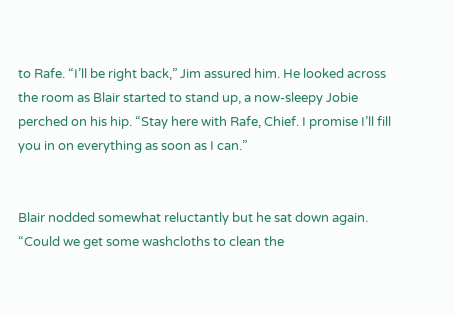to Rafe. “I’ll be right back,” Jim assured him. He looked across the room as Blair started to stand up, a now-sleepy Jobie perched on his hip. “Stay here with Rafe, Chief. I promise I’ll fill you in on everything as soon as I can.”


Blair nodded somewhat reluctantly but he sat down again. “Could we get some washcloths to clean the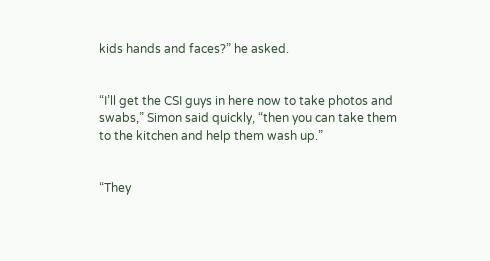kids hands and faces?” he asked.


“I’ll get the CSI guys in here now to take photos and swabs,” Simon said quickly, “then you can take them to the kitchen and help them wash up.”


“They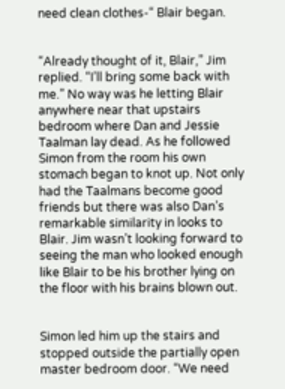need clean clothes-“ Blair began.


“Already thought of it, Blair,” Jim replied. “I’ll bring some back with me.” No way was he letting Blair anywhere near that upstairs bedroom where Dan and Jessie Taalman lay dead. As he followed Simon from the room his own stomach began to knot up. Not only had the Taalmans become good friends but there was also Dan’s remarkable similarity in looks to Blair. Jim wasn’t looking forward to seeing the man who looked enough like Blair to be his brother lying on the floor with his brains blown out.


Simon led him up the stairs and stopped outside the partially open master bedroom door. “We need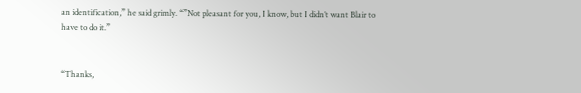an identification,” he said grimly. “”Not pleasant for you, I know, but I didn’t want Blair to have to do it.”


“Thanks,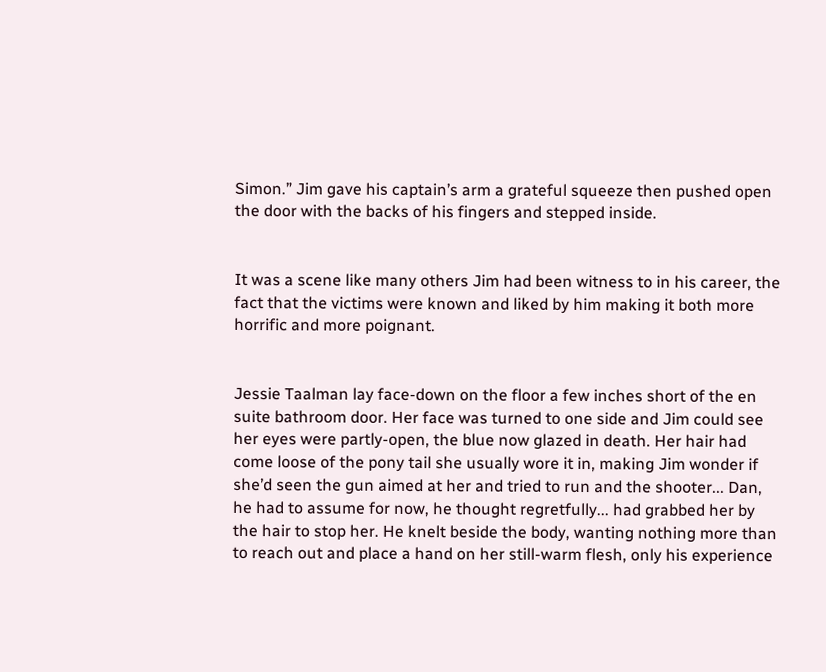Simon.” Jim gave his captain’s arm a grateful squeeze then pushed open the door with the backs of his fingers and stepped inside.


It was a scene like many others Jim had been witness to in his career, the fact that the victims were known and liked by him making it both more horrific and more poignant.


Jessie Taalman lay face-down on the floor a few inches short of the en suite bathroom door. Her face was turned to one side and Jim could see her eyes were partly-open, the blue now glazed in death. Her hair had come loose of the pony tail she usually wore it in, making Jim wonder if she’d seen the gun aimed at her and tried to run and the shooter... Dan, he had to assume for now, he thought regretfully... had grabbed her by the hair to stop her. He knelt beside the body, wanting nothing more than to reach out and place a hand on her still-warm flesh, only his experience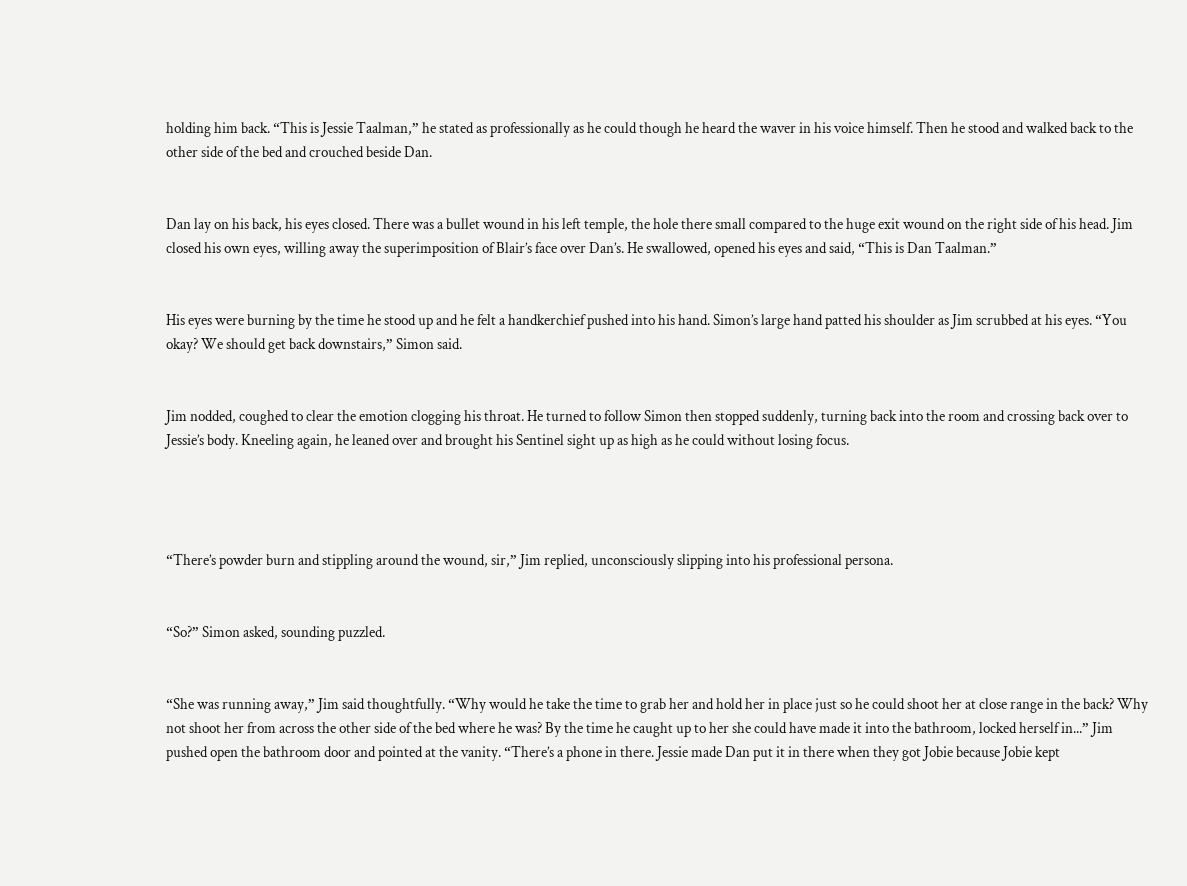holding him back. “This is Jessie Taalman,” he stated as professionally as he could though he heard the waver in his voice himself. Then he stood and walked back to the other side of the bed and crouched beside Dan.


Dan lay on his back, his eyes closed. There was a bullet wound in his left temple, the hole there small compared to the huge exit wound on the right side of his head. Jim closed his own eyes, willing away the superimposition of Blair’s face over Dan’s. He swallowed, opened his eyes and said, “This is Dan Taalman.”


His eyes were burning by the time he stood up and he felt a handkerchief pushed into his hand. Simon’s large hand patted his shoulder as Jim scrubbed at his eyes. “You okay? We should get back downstairs,” Simon said.


Jim nodded, coughed to clear the emotion clogging his throat. He turned to follow Simon then stopped suddenly, turning back into the room and crossing back over to Jessie’s body. Kneeling again, he leaned over and brought his Sentinel sight up as high as he could without losing focus.




“There’s powder burn and stippling around the wound, sir,” Jim replied, unconsciously slipping into his professional persona.


“So?” Simon asked, sounding puzzled.


“She was running away,” Jim said thoughtfully. “Why would he take the time to grab her and hold her in place just so he could shoot her at close range in the back? Why not shoot her from across the other side of the bed where he was? By the time he caught up to her she could have made it into the bathroom, locked herself in...” Jim pushed open the bathroom door and pointed at the vanity. “There’s a phone in there. Jessie made Dan put it in there when they got Jobie because Jobie kept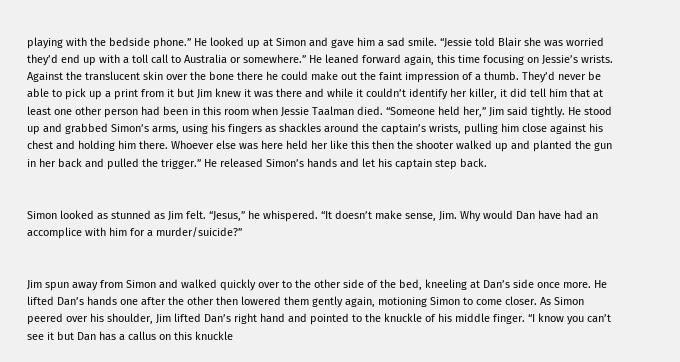playing with the bedside phone.” He looked up at Simon and gave him a sad smile. “Jessie told Blair she was worried they’d end up with a toll call to Australia or somewhere.” He leaned forward again, this time focusing on Jessie’s wrists. Against the translucent skin over the bone there he could make out the faint impression of a thumb. They’d never be able to pick up a print from it but Jim knew it was there and while it couldn’t identify her killer, it did tell him that at least one other person had been in this room when Jessie Taalman died. “Someone held her,” Jim said tightly. He stood up and grabbed Simon’s arms, using his fingers as shackles around the captain’s wrists, pulling him close against his chest and holding him there. Whoever else was here held her like this then the shooter walked up and planted the gun in her back and pulled the trigger.” He released Simon’s hands and let his captain step back.


Simon looked as stunned as Jim felt. “Jesus,” he whispered. “It doesn’t make sense, Jim. Why would Dan have had an accomplice with him for a murder/suicide?”


Jim spun away from Simon and walked quickly over to the other side of the bed, kneeling at Dan’s side once more. He lifted Dan’s hands one after the other then lowered them gently again, motioning Simon to come closer. As Simon peered over his shoulder, Jim lifted Dan’s right hand and pointed to the knuckle of his middle finger. “I know you can’t see it but Dan has a callus on this knuckle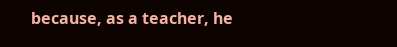because, as a teacher, he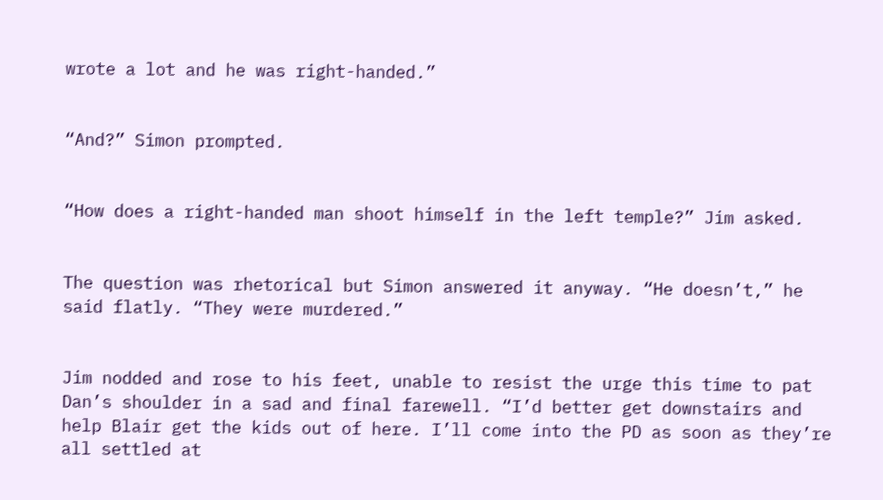wrote a lot and he was right-handed.”


“And?” Simon prompted.


“How does a right-handed man shoot himself in the left temple?” Jim asked.


The question was rhetorical but Simon answered it anyway. “He doesn’t,” he said flatly. “They were murdered.”


Jim nodded and rose to his feet, unable to resist the urge this time to pat Dan’s shoulder in a sad and final farewell. “I’d better get downstairs and help Blair get the kids out of here. I’ll come into the PD as soon as they’re all settled at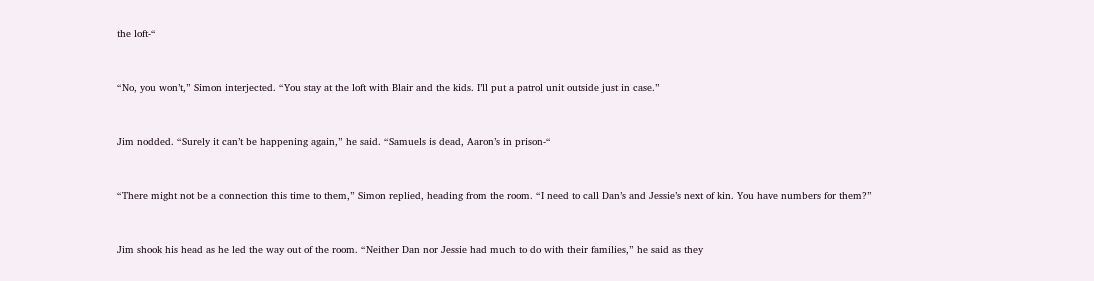the loft-“


“No, you won’t,” Simon interjected. “You stay at the loft with Blair and the kids. I’ll put a patrol unit outside just in case.”


Jim nodded. “Surely it can’t be happening again,” he said. “Samuels is dead, Aaron’s in prison-“


“There might not be a connection this time to them,” Simon replied, heading from the room. “I need to call Dan’s and Jessie’s next of kin. You have numbers for them?”


Jim shook his head as he led the way out of the room. “Neither Dan nor Jessie had much to do with their families,” he said as they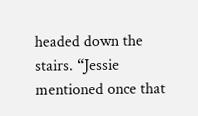headed down the stairs. “Jessie mentioned once that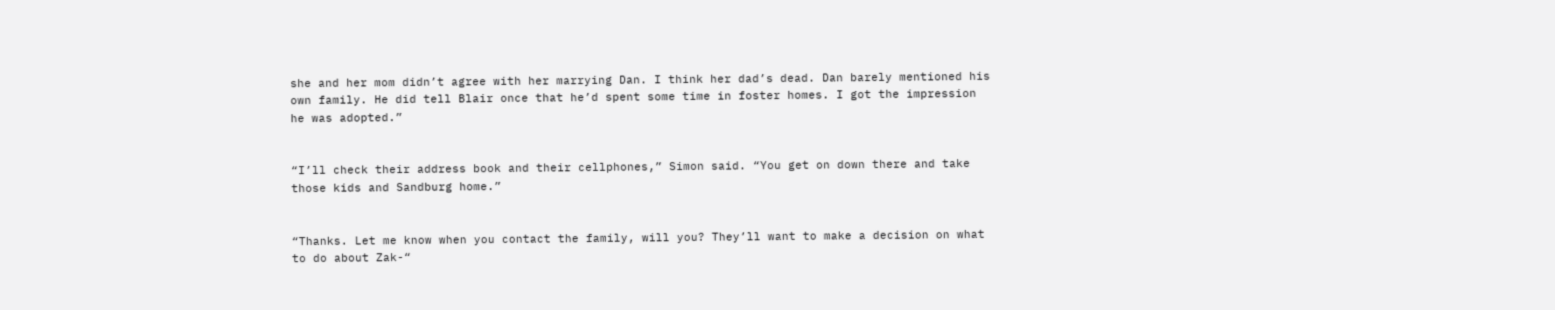she and her mom didn’t agree with her marrying Dan. I think her dad’s dead. Dan barely mentioned his own family. He did tell Blair once that he’d spent some time in foster homes. I got the impression he was adopted.”


“I’ll check their address book and their cellphones,” Simon said. “You get on down there and take those kids and Sandburg home.”


“Thanks. Let me know when you contact the family, will you? They’ll want to make a decision on what to do about Zak-“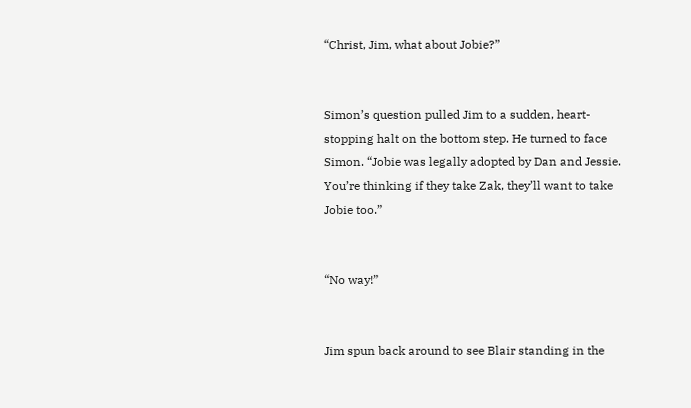“Christ, Jim, what about Jobie?”


Simon’s question pulled Jim to a sudden, heart-stopping halt on the bottom step. He turned to face Simon. “Jobie was legally adopted by Dan and Jessie. You’re thinking if they take Zak, they’ll want to take Jobie too.”


“No way!”


Jim spun back around to see Blair standing in the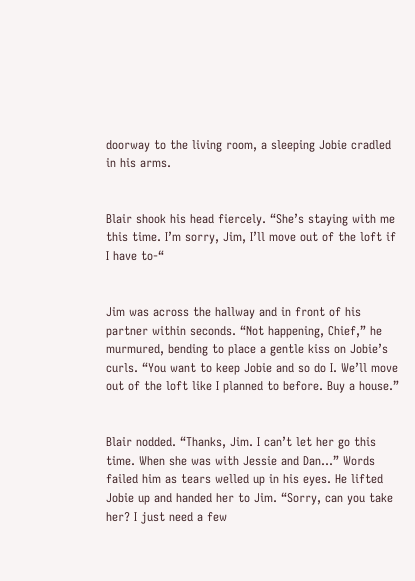doorway to the living room, a sleeping Jobie cradled in his arms.


Blair shook his head fiercely. “She’s staying with me this time. I’m sorry, Jim, I’ll move out of the loft if I have to-“


Jim was across the hallway and in front of his partner within seconds. “Not happening, Chief,” he murmured, bending to place a gentle kiss on Jobie’s curls. “You want to keep Jobie and so do I. We’ll move out of the loft like I planned to before. Buy a house.”


Blair nodded. “Thanks, Jim. I can’t let her go this time. When she was with Jessie and Dan...” Words failed him as tears welled up in his eyes. He lifted Jobie up and handed her to Jim. “Sorry, can you take her? I just need a few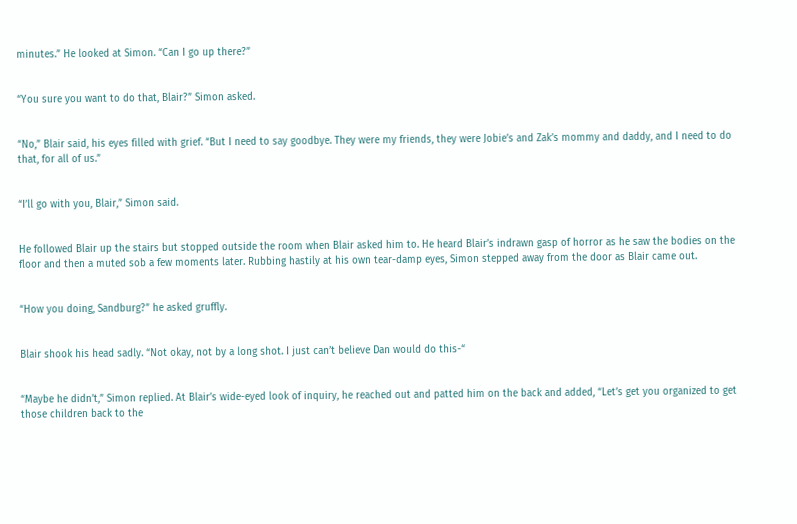minutes.” He looked at Simon. “Can I go up there?”


“You sure you want to do that, Blair?” Simon asked.


“No,” Blair said, his eyes filled with grief. “But I need to say goodbye. They were my friends, they were Jobie’s and Zak’s mommy and daddy, and I need to do that, for all of us.”


“I’ll go with you, Blair,” Simon said.


He followed Blair up the stairs but stopped outside the room when Blair asked him to. He heard Blair’s indrawn gasp of horror as he saw the bodies on the floor and then a muted sob a few moments later. Rubbing hastily at his own tear-damp eyes, Simon stepped away from the door as Blair came out.


“How you doing, Sandburg?” he asked gruffly.


Blair shook his head sadly. “Not okay, not by a long shot. I just can’t believe Dan would do this-“


“Maybe he didn’t,” Simon replied. At Blair’s wide-eyed look of inquiry, he reached out and patted him on the back and added, “Let’s get you organized to get those children back to the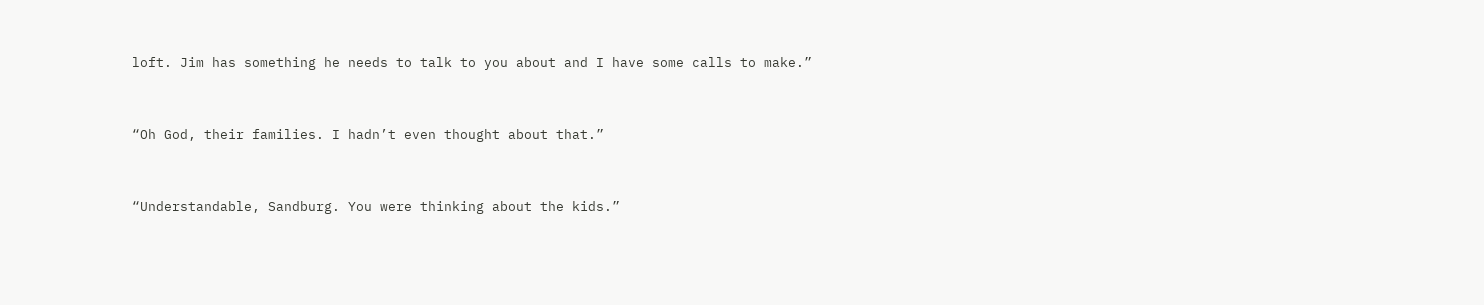loft. Jim has something he needs to talk to you about and I have some calls to make.”


“Oh God, their families. I hadn’t even thought about that.”


“Understandable, Sandburg. You were thinking about the kids.”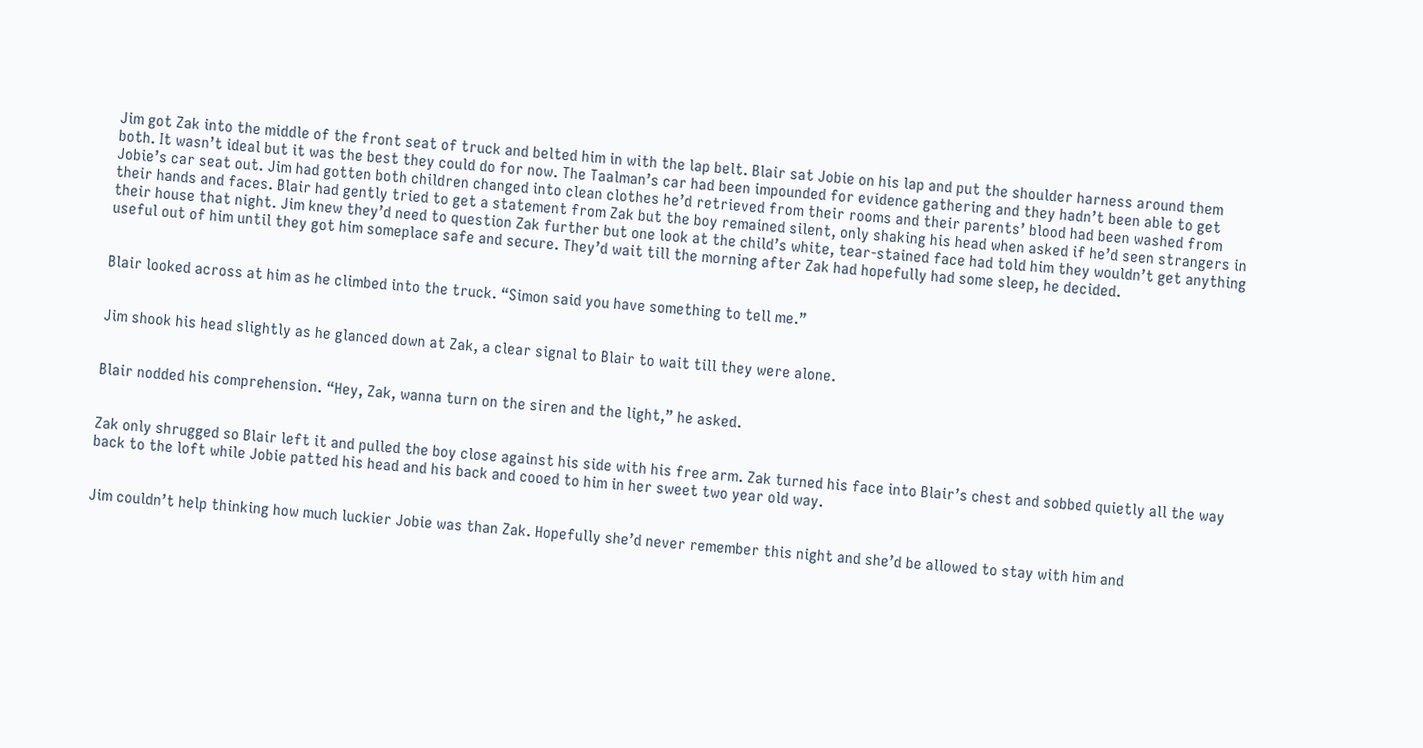Jim got Zak into the middle of the front seat of truck and belted him in with the lap belt. Blair sat Jobie on his lap and put the shoulder harness around them both. It wasn’t ideal but it was the best they could do for now. The Taalman’s car had been impounded for evidence gathering and they hadn’t been able to get Jobie’s car seat out. Jim had gotten both children changed into clean clothes he’d retrieved from their rooms and their parents’ blood had been washed from their hands and faces. Blair had gently tried to get a statement from Zak but the boy remained silent, only shaking his head when asked if he’d seen strangers in their house that night. Jim knew they’d need to question Zak further but one look at the child’s white, tear-stained face had told him they wouldn’t get anything useful out of him until they got him someplace safe and secure. They’d wait till the morning after Zak had hopefully had some sleep, he decided.


Blair looked across at him as he climbed into the truck. “Simon said you have something to tell me.”


Jim shook his head slightly as he glanced down at Zak, a clear signal to Blair to wait till they were alone.


Blair nodded his comprehension. “Hey, Zak, wanna turn on the siren and the light,” he asked.


Zak only shrugged so Blair left it and pulled the boy close against his side with his free arm. Zak turned his face into Blair’s chest and sobbed quietly all the way back to the loft while Jobie patted his head and his back and cooed to him in her sweet two year old way.


Jim couldn’t help thinking how much luckier Jobie was than Zak. Hopefully she’d never remember this night and she’d be allowed to stay with him and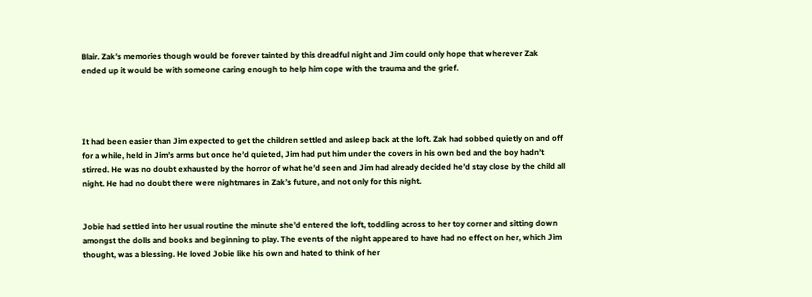Blair. Zak’s memories though would be forever tainted by this dreadful night and Jim could only hope that wherever Zak ended up it would be with someone caring enough to help him cope with the trauma and the grief.




It had been easier than Jim expected to get the children settled and asleep back at the loft. Zak had sobbed quietly on and off for a while, held in Jim’s arms but once he’d quieted, Jim had put him under the covers in his own bed and the boy hadn’t stirred. He was no doubt exhausted by the horror of what he’d seen and Jim had already decided he’d stay close by the child all night. He had no doubt there were nightmares in Zak’s future, and not only for this night.


Jobie had settled into her usual routine the minute she’d entered the loft, toddling across to her toy corner and sitting down amongst the dolls and books and beginning to play. The events of the night appeared to have had no effect on her, which Jim thought, was a blessing. He loved Jobie like his own and hated to think of her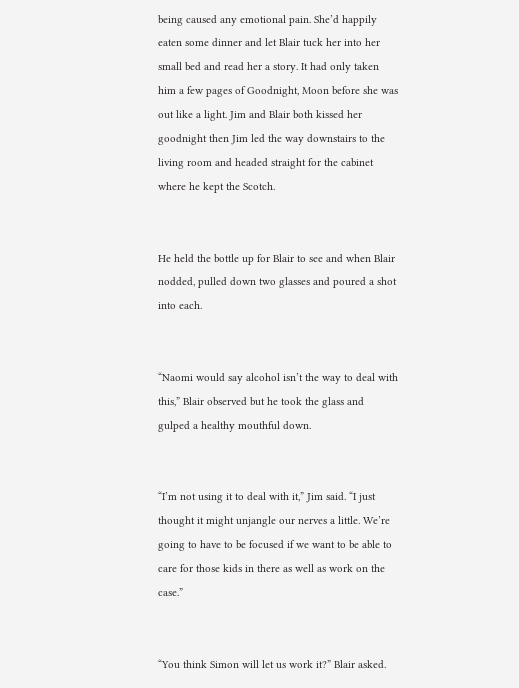being caused any emotional pain. She’d happily eaten some dinner and let Blair tuck her into her small bed and read her a story. It had only taken him a few pages of Goodnight, Moon before she was out like a light. Jim and Blair both kissed her goodnight then Jim led the way downstairs to the living room and headed straight for the cabinet where he kept the Scotch.


He held the bottle up for Blair to see and when Blair nodded, pulled down two glasses and poured a shot into each.


“Naomi would say alcohol isn’t the way to deal with this,” Blair observed but he took the glass and gulped a healthy mouthful down.


“I’m not using it to deal with it,” Jim said. “I just thought it might unjangle our nerves a little. We’re going to have to be focused if we want to be able to care for those kids in there as well as work on the case.”


“You think Simon will let us work it?” Blair asked.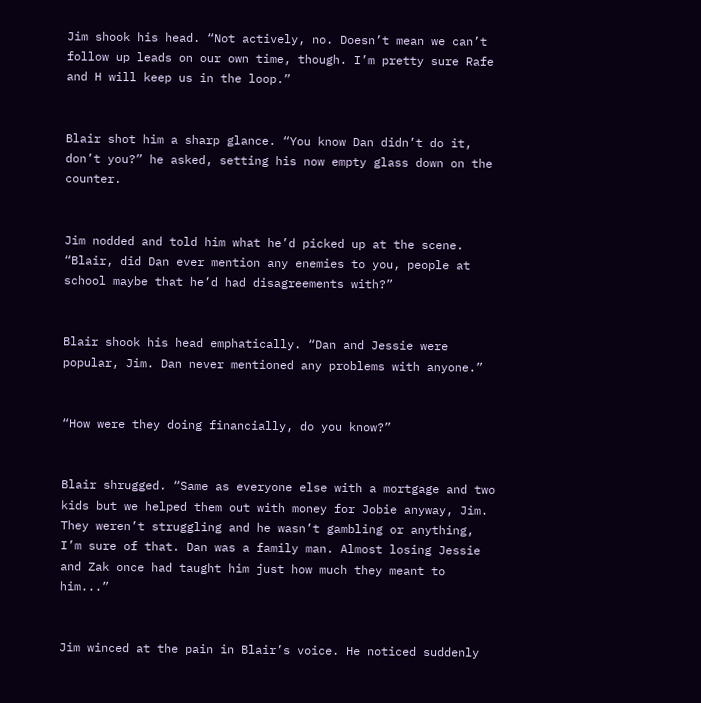Jim shook his head. “Not actively, no. Doesn’t mean we can’t follow up leads on our own time, though. I’m pretty sure Rafe and H will keep us in the loop.”


Blair shot him a sharp glance. “You know Dan didn’t do it, don’t you?” he asked, setting his now empty glass down on the counter.


Jim nodded and told him what he’d picked up at the scene. “Blair, did Dan ever mention any enemies to you, people at school maybe that he’d had disagreements with?”


Blair shook his head emphatically. “Dan and Jessie were popular, Jim. Dan never mentioned any problems with anyone.”


“How were they doing financially, do you know?”


Blair shrugged. “Same as everyone else with a mortgage and two kids but we helped them out with money for Jobie anyway, Jim. They weren’t struggling and he wasn’t gambling or anything, I’m sure of that. Dan was a family man. Almost losing Jessie and Zak once had taught him just how much they meant to him...”


Jim winced at the pain in Blair’s voice. He noticed suddenly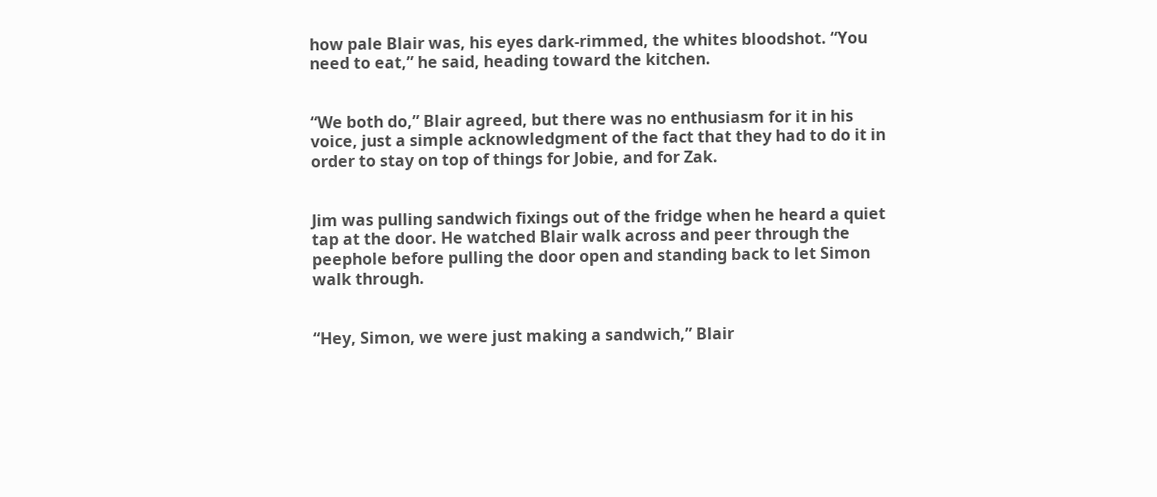how pale Blair was, his eyes dark-rimmed, the whites bloodshot. “You need to eat,” he said, heading toward the kitchen.


“We both do,” Blair agreed, but there was no enthusiasm for it in his voice, just a simple acknowledgment of the fact that they had to do it in order to stay on top of things for Jobie, and for Zak.


Jim was pulling sandwich fixings out of the fridge when he heard a quiet tap at the door. He watched Blair walk across and peer through the peephole before pulling the door open and standing back to let Simon walk through.


“Hey, Simon, we were just making a sandwich,” Blair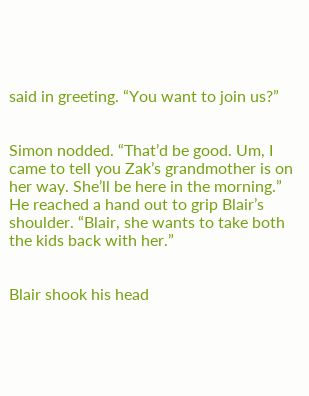said in greeting. “You want to join us?”


Simon nodded. “That’d be good. Um, I came to tell you Zak’s grandmother is on her way. She’ll be here in the morning.” He reached a hand out to grip Blair’s shoulder. “Blair, she wants to take both the kids back with her.”


Blair shook his head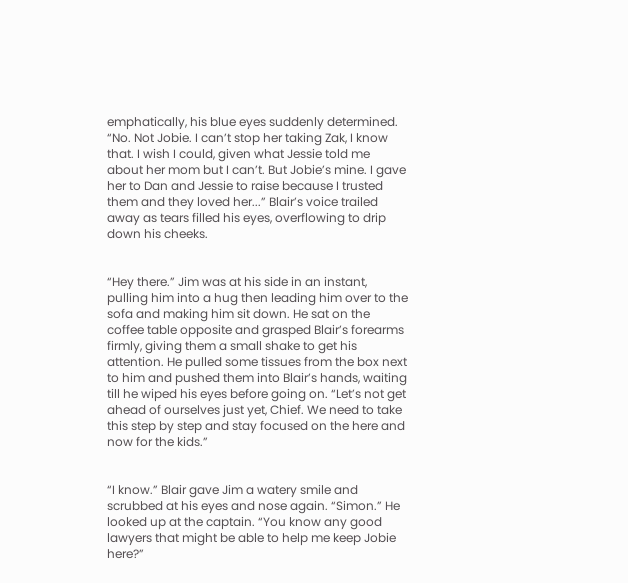emphatically, his blue eyes suddenly determined. “No. Not Jobie. I can’t stop her taking Zak, I know that. I wish I could, given what Jessie told me about her mom but I can’t. But Jobie’s mine. I gave her to Dan and Jessie to raise because I trusted them and they loved her...” Blair’s voice trailed away as tears filled his eyes, overflowing to drip down his cheeks.


“Hey there.” Jim was at his side in an instant, pulling him into a hug then leading him over to the sofa and making him sit down. He sat on the coffee table opposite and grasped Blair’s forearms firmly, giving them a small shake to get his attention. He pulled some tissues from the box next to him and pushed them into Blair’s hands, waiting till he wiped his eyes before going on. “Let’s not get ahead of ourselves just yet, Chief. We need to take this step by step and stay focused on the here and now for the kids.”


“I know.” Blair gave Jim a watery smile and scrubbed at his eyes and nose again. “Simon.” He looked up at the captain. “You know any good lawyers that might be able to help me keep Jobie here?”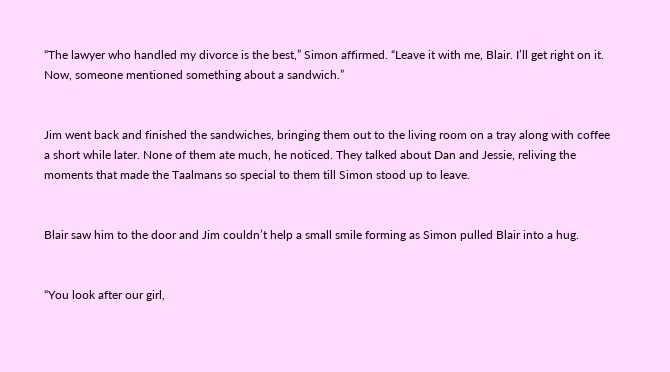“The lawyer who handled my divorce is the best,” Simon affirmed. “Leave it with me, Blair. I’ll get right on it. Now, someone mentioned something about a sandwich.”


Jim went back and finished the sandwiches, bringing them out to the living room on a tray along with coffee a short while later. None of them ate much, he noticed. They talked about Dan and Jessie, reliving the moments that made the Taalmans so special to them till Simon stood up to leave.


Blair saw him to the door and Jim couldn’t help a small smile forming as Simon pulled Blair into a hug.


“You look after our girl,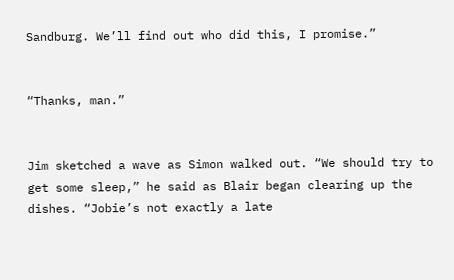Sandburg. We’ll find out who did this, I promise.”


“Thanks, man.”


Jim sketched a wave as Simon walked out. “We should try to get some sleep,” he said as Blair began clearing up the dishes. “Jobie’s not exactly a late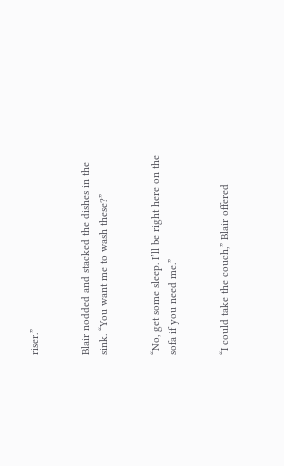riser.”


Blair nodded and stacked the dishes in the sink. “You want me to wash these?”


“No, get some sleep. I’ll be right here on the sofa if you need me.”


“I could take the couch,” Blair offered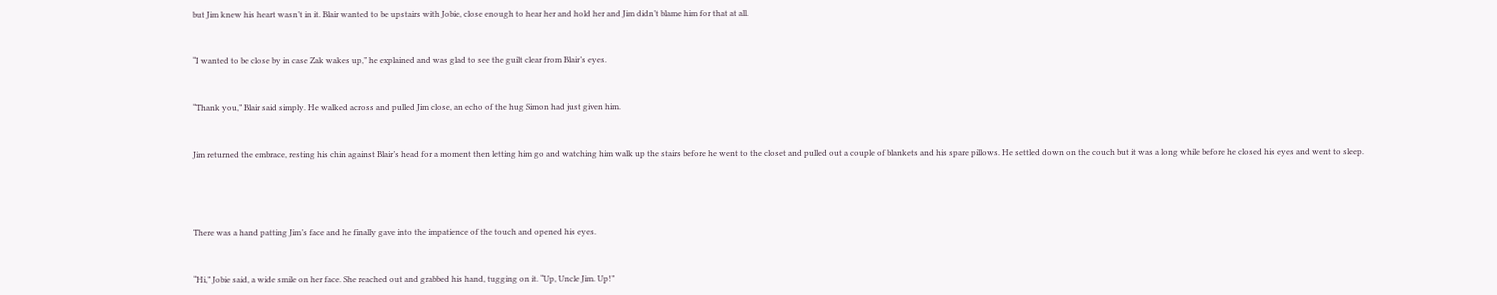but Jim knew his heart wasn’t in it. Blair wanted to be upstairs with Jobie, close enough to hear her and hold her and Jim didn’t blame him for that at all.


“I wanted to be close by in case Zak wakes up,” he explained and was glad to see the guilt clear from Blair’s eyes.


“Thank you,” Blair said simply. He walked across and pulled Jim close, an echo of the hug Simon had just given him.


Jim returned the embrace, resting his chin against Blair’s head for a moment then letting him go and watching him walk up the stairs before he went to the closet and pulled out a couple of blankets and his spare pillows. He settled down on the couch but it was a long while before he closed his eyes and went to sleep.




There was a hand patting Jim’s face and he finally gave into the impatience of the touch and opened his eyes.


“Hi,” Jobie said, a wide smile on her face. She reached out and grabbed his hand, tugging on it. “Up, Uncle Jim. Up!”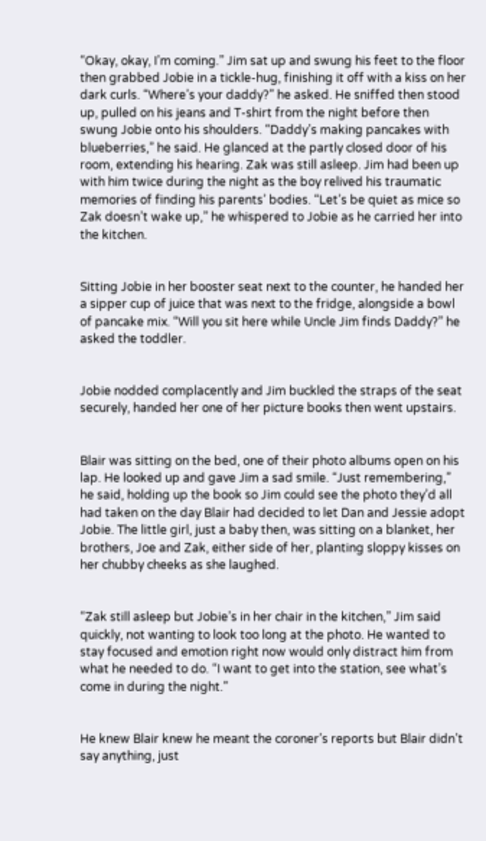“Okay, okay, I’m coming.” Jim sat up and swung his feet to the floor then grabbed Jobie in a tickle-hug, finishing it off with a kiss on her dark curls. “Where’s your daddy?” he asked. He sniffed then stood up, pulled on his jeans and T-shirt from the night before then swung Jobie onto his shoulders. “Daddy’s making pancakes with blueberries,” he said. He glanced at the partly closed door of his room, extending his hearing. Zak was still asleep. Jim had been up with him twice during the night as the boy relived his traumatic memories of finding his parents’ bodies. “Let’s be quiet as mice so Zak doesn’t wake up,” he whispered to Jobie as he carried her into the kitchen.


Sitting Jobie in her booster seat next to the counter, he handed her a sipper cup of juice that was next to the fridge, alongside a bowl of pancake mix. “Will you sit here while Uncle Jim finds Daddy?” he asked the toddler.


Jobie nodded complacently and Jim buckled the straps of the seat securely, handed her one of her picture books then went upstairs.


Blair was sitting on the bed, one of their photo albums open on his lap. He looked up and gave Jim a sad smile. “Just remembering,” he said, holding up the book so Jim could see the photo they’d all had taken on the day Blair had decided to let Dan and Jessie adopt Jobie. The little girl, just a baby then, was sitting on a blanket, her brothers, Joe and Zak, either side of her, planting sloppy kisses on her chubby cheeks as she laughed.


“Zak still asleep but Jobie’s in her chair in the kitchen,” Jim said quickly, not wanting to look too long at the photo. He wanted to stay focused and emotion right now would only distract him from what he needed to do. “I want to get into the station, see what’s come in during the night.”


He knew Blair knew he meant the coroner’s reports but Blair didn’t say anything, just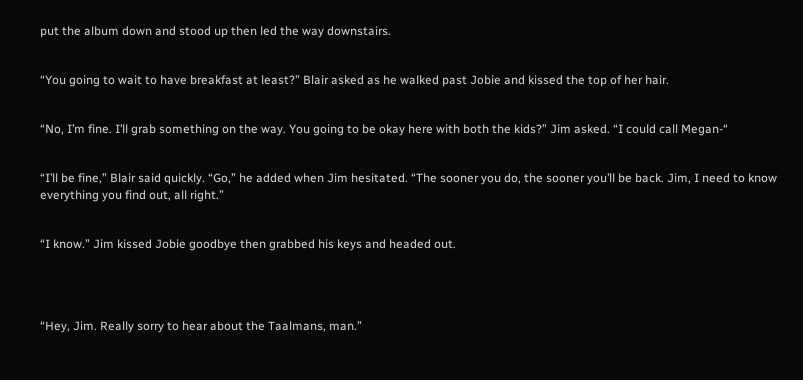put the album down and stood up then led the way downstairs.


“You going to wait to have breakfast at least?” Blair asked as he walked past Jobie and kissed the top of her hair.


“No, I’m fine. I’ll grab something on the way. You going to be okay here with both the kids?” Jim asked. “I could call Megan-“


“I’ll be fine,” Blair said quickly. “Go,” he added when Jim hesitated. “The sooner you do, the sooner you’ll be back. Jim, I need to know everything you find out, all right.”


“I know.” Jim kissed Jobie goodbye then grabbed his keys and headed out.




“Hey, Jim. Really sorry to hear about the Taalmans, man.”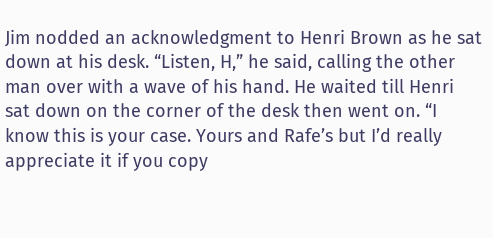Jim nodded an acknowledgment to Henri Brown as he sat down at his desk. “Listen, H,” he said, calling the other man over with a wave of his hand. He waited till Henri sat down on the corner of the desk then went on. “I know this is your case. Yours and Rafe’s but I’d really appreciate it if you copy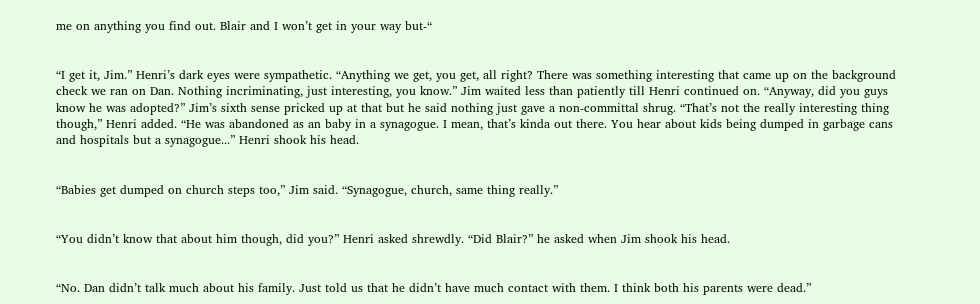me on anything you find out. Blair and I won’t get in your way but-“


“I get it, Jim.” Henri’s dark eyes were sympathetic. “Anything we get, you get, all right? There was something interesting that came up on the background check we ran on Dan. Nothing incriminating, just interesting, you know.” Jim waited less than patiently till Henri continued on. “Anyway, did you guys know he was adopted?” Jim’s sixth sense pricked up at that but he said nothing just gave a non-committal shrug. “That’s not the really interesting thing though,” Henri added. “He was abandoned as an baby in a synagogue. I mean, that’s kinda out there. You hear about kids being dumped in garbage cans and hospitals but a synagogue...” Henri shook his head.


“Babies get dumped on church steps too,” Jim said. “Synagogue, church, same thing really.”


“You didn’t know that about him though, did you?” Henri asked shrewdly. “Did Blair?” he asked when Jim shook his head.


“No. Dan didn’t talk much about his family. Just told us that he didn’t have much contact with them. I think both his parents were dead.”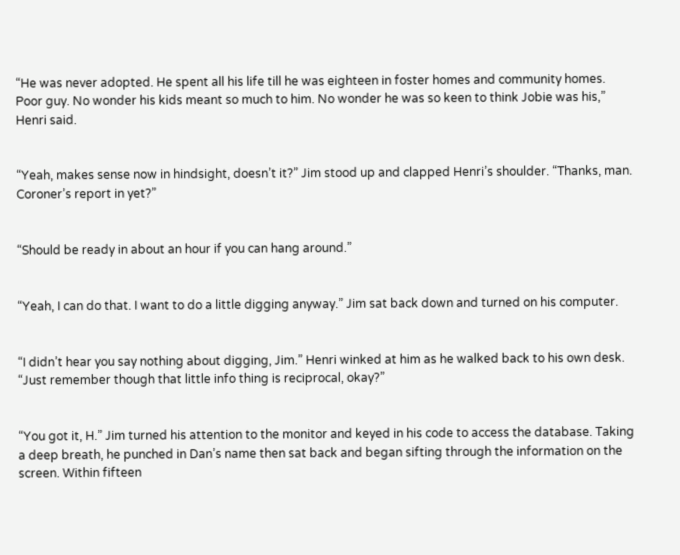“He was never adopted. He spent all his life till he was eighteen in foster homes and community homes. Poor guy. No wonder his kids meant so much to him. No wonder he was so keen to think Jobie was his,” Henri said.


“Yeah, makes sense now in hindsight, doesn’t it?” Jim stood up and clapped Henri’s shoulder. “Thanks, man. Coroner’s report in yet?”


“Should be ready in about an hour if you can hang around.”


“Yeah, I can do that. I want to do a little digging anyway.” Jim sat back down and turned on his computer.


“I didn’t hear you say nothing about digging, Jim.” Henri winked at him as he walked back to his own desk. “Just remember though that little info thing is reciprocal, okay?”


“You got it, H.” Jim turned his attention to the monitor and keyed in his code to access the database. Taking a deep breath, he punched in Dan’s name then sat back and began sifting through the information on the screen. Within fifteen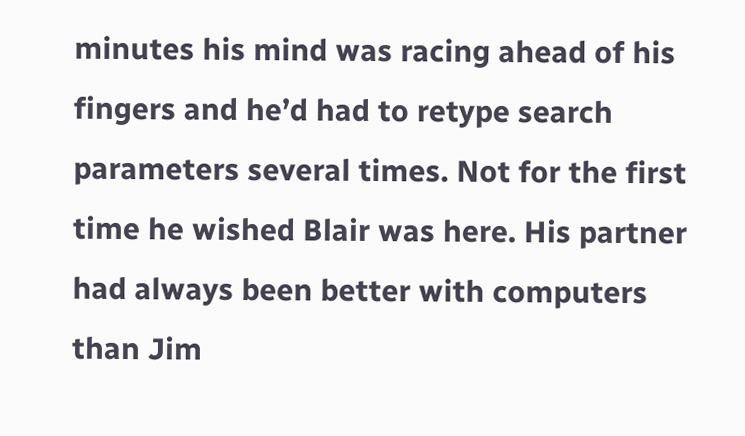minutes his mind was racing ahead of his fingers and he’d had to retype search parameters several times. Not for the first time he wished Blair was here. His partner had always been better with computers than Jim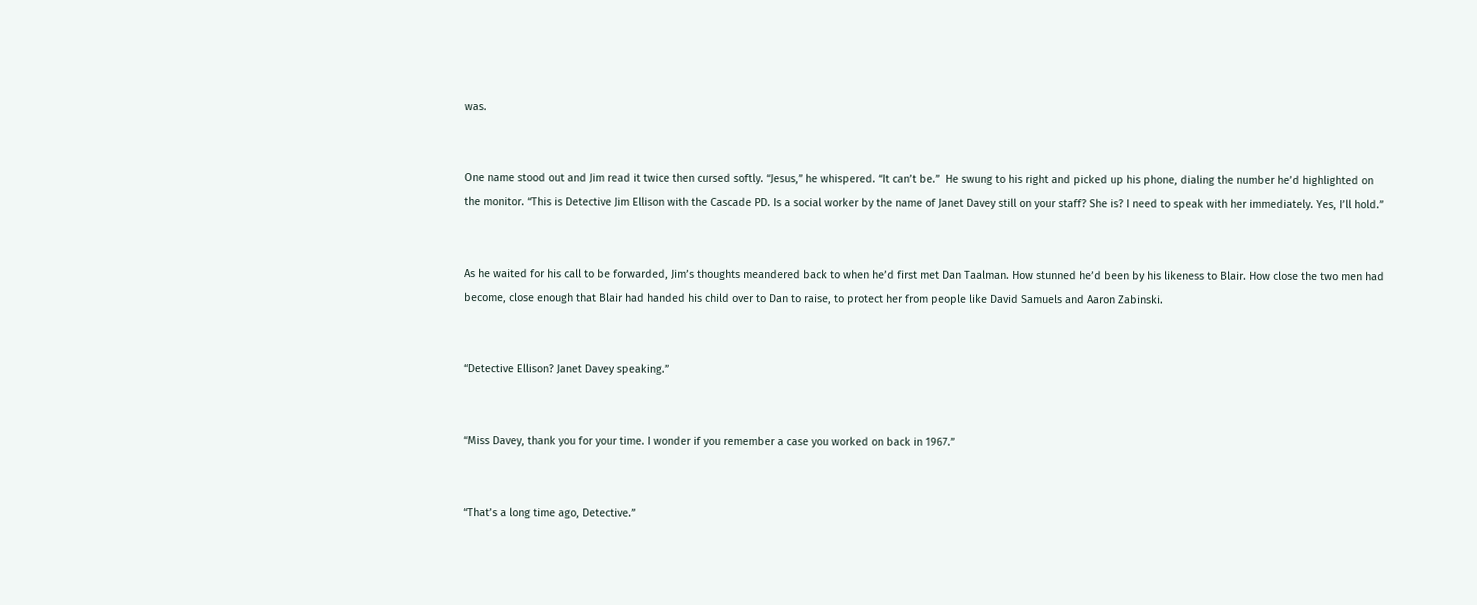was.


One name stood out and Jim read it twice then cursed softly. “Jesus,” he whispered. “It can’t be.”  He swung to his right and picked up his phone, dialing the number he’d highlighted on the monitor. “This is Detective Jim Ellison with the Cascade PD. Is a social worker by the name of Janet Davey still on your staff? She is? I need to speak with her immediately. Yes, I’ll hold.”


As he waited for his call to be forwarded, Jim’s thoughts meandered back to when he’d first met Dan Taalman. How stunned he’d been by his likeness to Blair. How close the two men had become, close enough that Blair had handed his child over to Dan to raise, to protect her from people like David Samuels and Aaron Zabinski.


“Detective Ellison? Janet Davey speaking.”


“Miss Davey, thank you for your time. I wonder if you remember a case you worked on back in 1967.”


“That’s a long time ago, Detective.”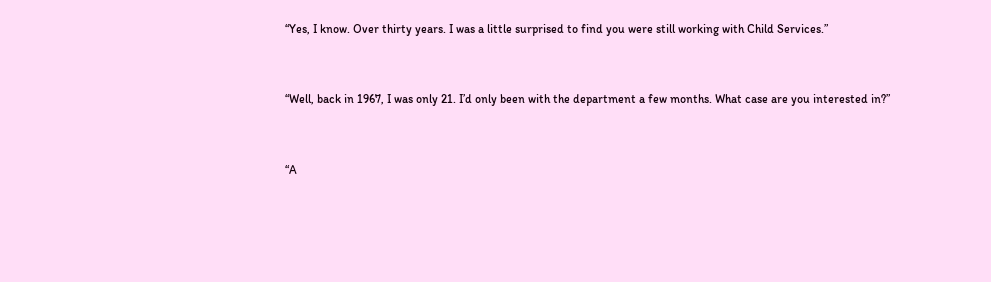“Yes, I know. Over thirty years. I was a little surprised to find you were still working with Child Services.”


“Well, back in 1967, I was only 21. I’d only been with the department a few months. What case are you interested in?”


“A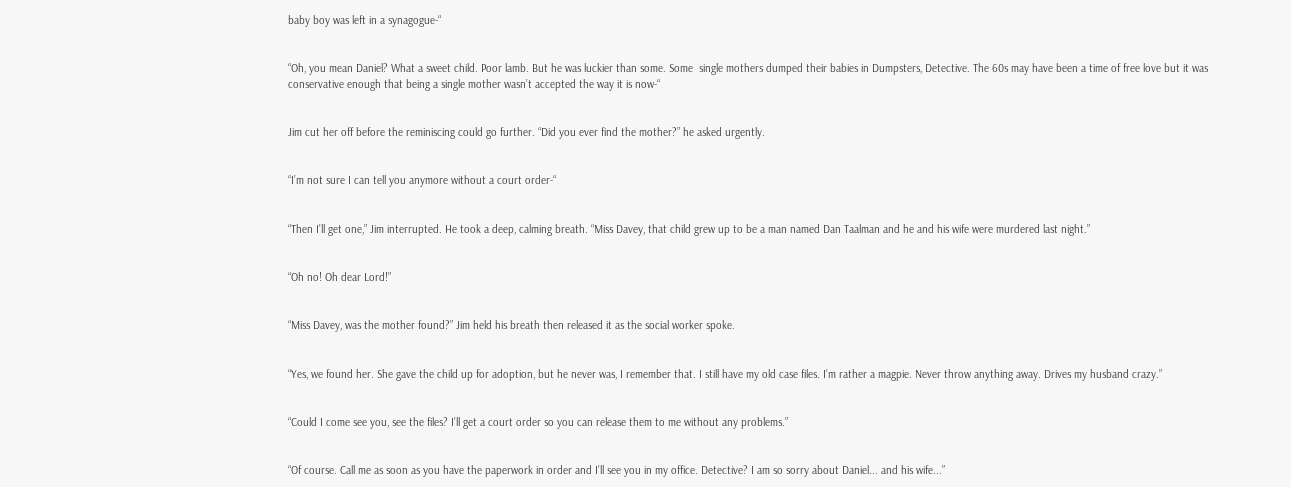baby boy was left in a synagogue-“


“Oh, you mean Daniel? What a sweet child. Poor lamb. But he was luckier than some. Some  single mothers dumped their babies in Dumpsters, Detective. The 60s may have been a time of free love but it was conservative enough that being a single mother wasn’t accepted the way it is now-“


Jim cut her off before the reminiscing could go further. “Did you ever find the mother?” he asked urgently.


“I’m not sure I can tell you anymore without a court order-“


“Then I’ll get one,” Jim interrupted. He took a deep, calming breath. “Miss Davey, that child grew up to be a man named Dan Taalman and he and his wife were murdered last night.”


“Oh no! Oh dear Lord!”


“Miss Davey, was the mother found?” Jim held his breath then released it as the social worker spoke.


“Yes, we found her. She gave the child up for adoption, but he never was, I remember that. I still have my old case files. I’m rather a magpie. Never throw anything away. Drives my husband crazy.”


“Could I come see you, see the files? I’ll get a court order so you can release them to me without any problems.”


“Of course. Call me as soon as you have the paperwork in order and I’ll see you in my office. Detective? I am so sorry about Daniel... and his wife...”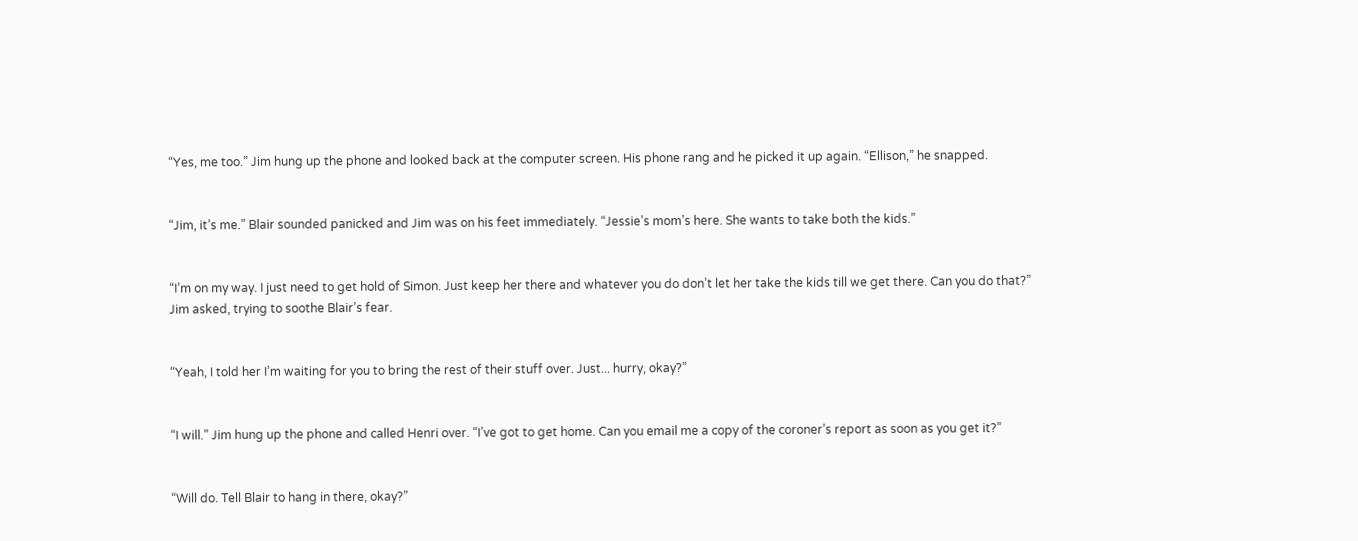“Yes, me too.” Jim hung up the phone and looked back at the computer screen. His phone rang and he picked it up again. “Ellison,” he snapped.


“Jim, it’s me.” Blair sounded panicked and Jim was on his feet immediately. “Jessie’s mom’s here. She wants to take both the kids.”


“I’m on my way. I just need to get hold of Simon. Just keep her there and whatever you do don’t let her take the kids till we get there. Can you do that?” Jim asked, trying to soothe Blair’s fear.


“Yeah, I told her I’m waiting for you to bring the rest of their stuff over. Just... hurry, okay?”


“I will.” Jim hung up the phone and called Henri over. “I’ve got to get home. Can you email me a copy of the coroner’s report as soon as you get it?”


“Will do. Tell Blair to hang in there, okay?”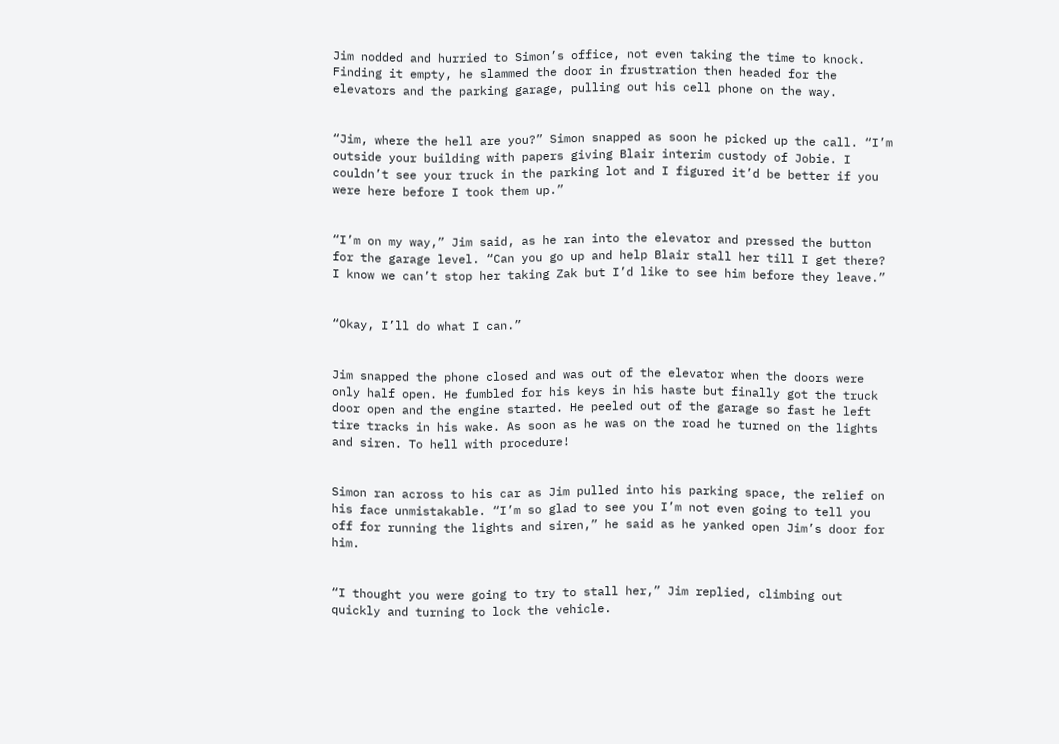Jim nodded and hurried to Simon’s office, not even taking the time to knock. Finding it empty, he slammed the door in frustration then headed for the elevators and the parking garage, pulling out his cell phone on the way.


“Jim, where the hell are you?” Simon snapped as soon he picked up the call. “I’m outside your building with papers giving Blair interim custody of Jobie. I couldn’t see your truck in the parking lot and I figured it’d be better if you were here before I took them up.”


“I’m on my way,” Jim said, as he ran into the elevator and pressed the button for the garage level. “Can you go up and help Blair stall her till I get there? I know we can’t stop her taking Zak but I’d like to see him before they leave.”


“Okay, I’ll do what I can.”


Jim snapped the phone closed and was out of the elevator when the doors were only half open. He fumbled for his keys in his haste but finally got the truck door open and the engine started. He peeled out of the garage so fast he left tire tracks in his wake. As soon as he was on the road he turned on the lights and siren. To hell with procedure!


Simon ran across to his car as Jim pulled into his parking space, the relief on his face unmistakable. “I’m so glad to see you I’m not even going to tell you off for running the lights and siren,” he said as he yanked open Jim’s door for him.


“I thought you were going to try to stall her,” Jim replied, climbing out quickly and turning to lock the vehicle.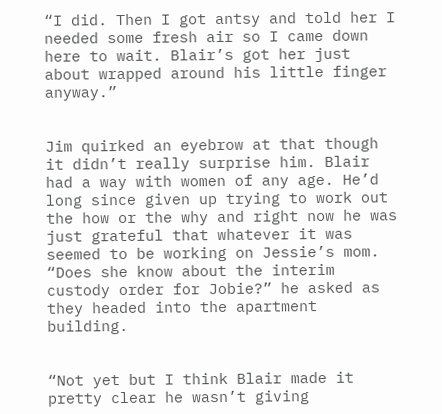“I did. Then I got antsy and told her I needed some fresh air so I came down here to wait. Blair’s got her just about wrapped around his little finger anyway.”


Jim quirked an eyebrow at that though it didn’t really surprise him. Blair had a way with women of any age. He’d long since given up trying to work out the how or the why and right now he was just grateful that whatever it was seemed to be working on Jessie’s mom. “Does she know about the interim custody order for Jobie?” he asked as they headed into the apartment building.


“Not yet but I think Blair made it pretty clear he wasn’t giving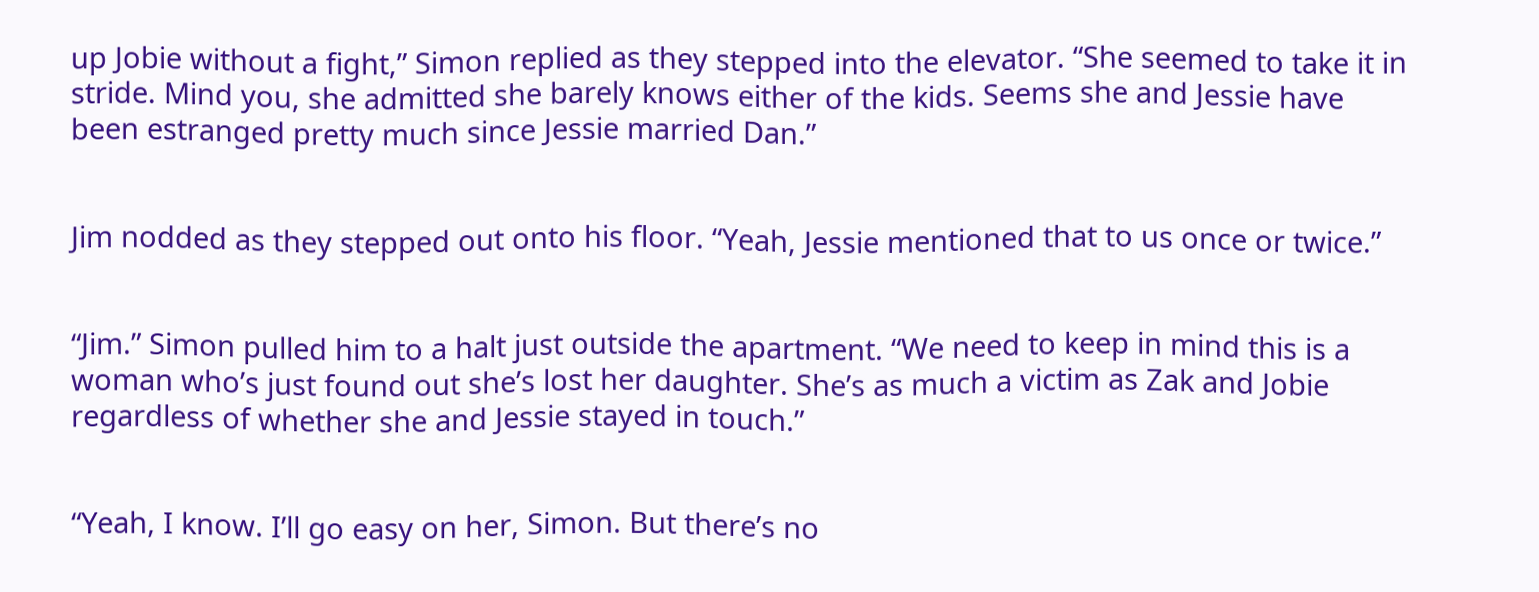up Jobie without a fight,” Simon replied as they stepped into the elevator. “She seemed to take it in stride. Mind you, she admitted she barely knows either of the kids. Seems she and Jessie have been estranged pretty much since Jessie married Dan.”


Jim nodded as they stepped out onto his floor. “Yeah, Jessie mentioned that to us once or twice.”


“Jim.” Simon pulled him to a halt just outside the apartment. “We need to keep in mind this is a woman who’s just found out she’s lost her daughter. She’s as much a victim as Zak and Jobie regardless of whether she and Jessie stayed in touch.”


“Yeah, I know. I’ll go easy on her, Simon. But there’s no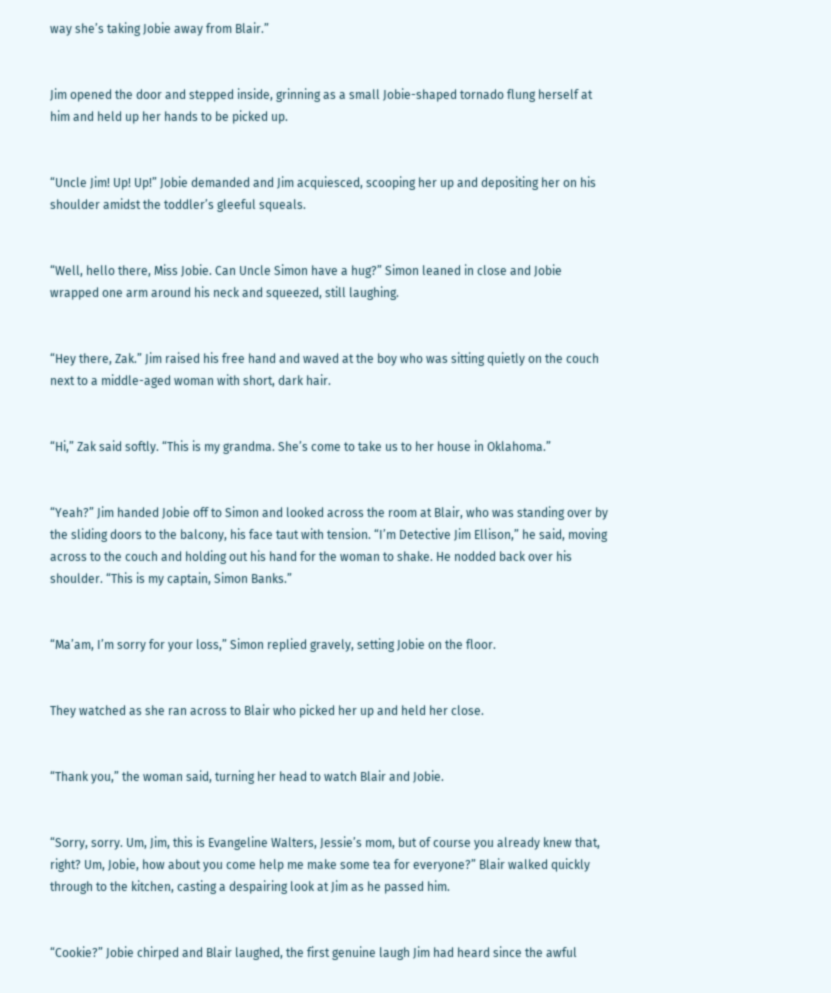way she’s taking Jobie away from Blair.”


Jim opened the door and stepped inside, grinning as a small Jobie-shaped tornado flung herself at him and held up her hands to be picked up.


“Uncle Jim! Up! Up!” Jobie demanded and Jim acquiesced, scooping her up and depositing her on his shoulder amidst the toddler’s gleeful squeals.


“Well, hello there, Miss Jobie. Can Uncle Simon have a hug?” Simon leaned in close and Jobie wrapped one arm around his neck and squeezed, still laughing.


“Hey there, Zak.” Jim raised his free hand and waved at the boy who was sitting quietly on the couch next to a middle-aged woman with short, dark hair.


“Hi,” Zak said softly. “This is my grandma. She’s come to take us to her house in Oklahoma.”


“Yeah?” Jim handed Jobie off to Simon and looked across the room at Blair, who was standing over by the sliding doors to the balcony, his face taut with tension. “I’m Detective Jim Ellison,” he said, moving across to the couch and holding out his hand for the woman to shake. He nodded back over his shoulder. “This is my captain, Simon Banks.”


“Ma’am, I’m sorry for your loss,” Simon replied gravely, setting Jobie on the floor.


They watched as she ran across to Blair who picked her up and held her close.


“Thank you,” the woman said, turning her head to watch Blair and Jobie.


“Sorry, sorry. Um, Jim, this is Evangeline Walters, Jessie’s mom, but of course you already knew that, right? Um, Jobie, how about you come help me make some tea for everyone?” Blair walked quickly through to the kitchen, casting a despairing look at Jim as he passed him.


“Cookie?” Jobie chirped and Blair laughed, the first genuine laugh Jim had heard since the awful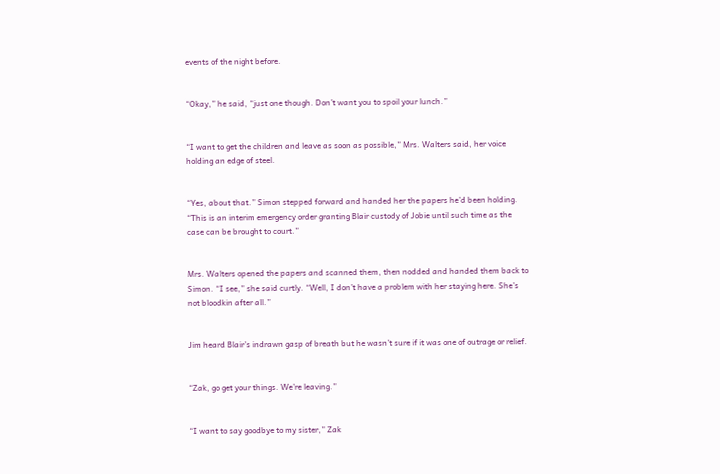events of the night before.


“Okay,” he said, “just one though. Don’t want you to spoil your lunch.”


“I want to get the children and leave as soon as possible,” Mrs. Walters said, her voice holding an edge of steel.


“Yes, about that.” Simon stepped forward and handed her the papers he’d been holding. “This is an interim emergency order granting Blair custody of Jobie until such time as the case can be brought to court.”


Mrs. Walters opened the papers and scanned them, then nodded and handed them back to Simon. “I see,” she said curtly. “Well, I don’t have a problem with her staying here. She’s not bloodkin after all.”


Jim heard Blair’s indrawn gasp of breath but he wasn’t sure if it was one of outrage or relief.


“Zak, go get your things. We’re leaving.”


“I want to say goodbye to my sister,” Zak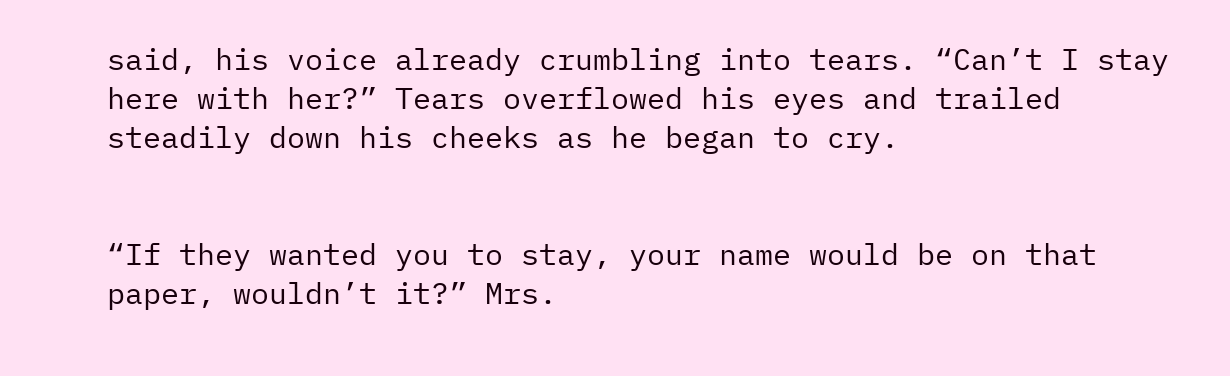said, his voice already crumbling into tears. “Can’t I stay here with her?” Tears overflowed his eyes and trailed steadily down his cheeks as he began to cry.


“If they wanted you to stay, your name would be on that paper, wouldn’t it?” Mrs.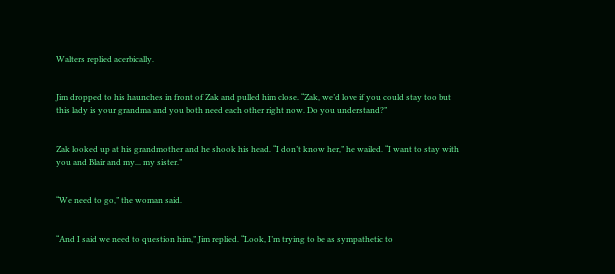Walters replied acerbically.


Jim dropped to his haunches in front of Zak and pulled him close. “Zak, we’d love if you could stay too but this lady is your grandma and you both need each other right now. Do you understand?”


Zak looked up at his grandmother and he shook his head. “I don’t know her,” he wailed. “I want to stay with you and Blair and my... my sister.”


“We need to go,” the woman said.


“And I said we need to question him,” Jim replied. “Look, I’m trying to be as sympathetic to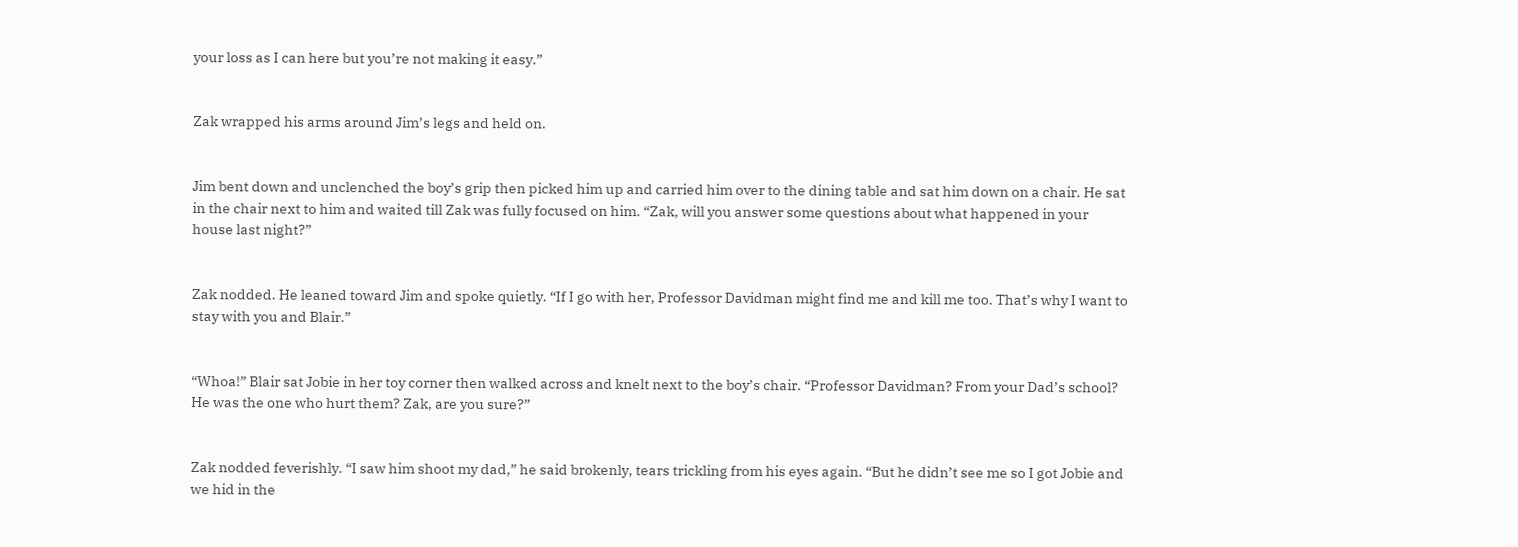your loss as I can here but you’re not making it easy.”


Zak wrapped his arms around Jim’s legs and held on.


Jim bent down and unclenched the boy’s grip then picked him up and carried him over to the dining table and sat him down on a chair. He sat in the chair next to him and waited till Zak was fully focused on him. “Zak, will you answer some questions about what happened in your house last night?”


Zak nodded. He leaned toward Jim and spoke quietly. “If I go with her, Professor Davidman might find me and kill me too. That’s why I want to stay with you and Blair.”


“Whoa!” Blair sat Jobie in her toy corner then walked across and knelt next to the boy’s chair. “Professor Davidman? From your Dad’s school? He was the one who hurt them? Zak, are you sure?”


Zak nodded feverishly. “I saw him shoot my dad,” he said brokenly, tears trickling from his eyes again. “But he didn’t see me so I got Jobie and we hid in the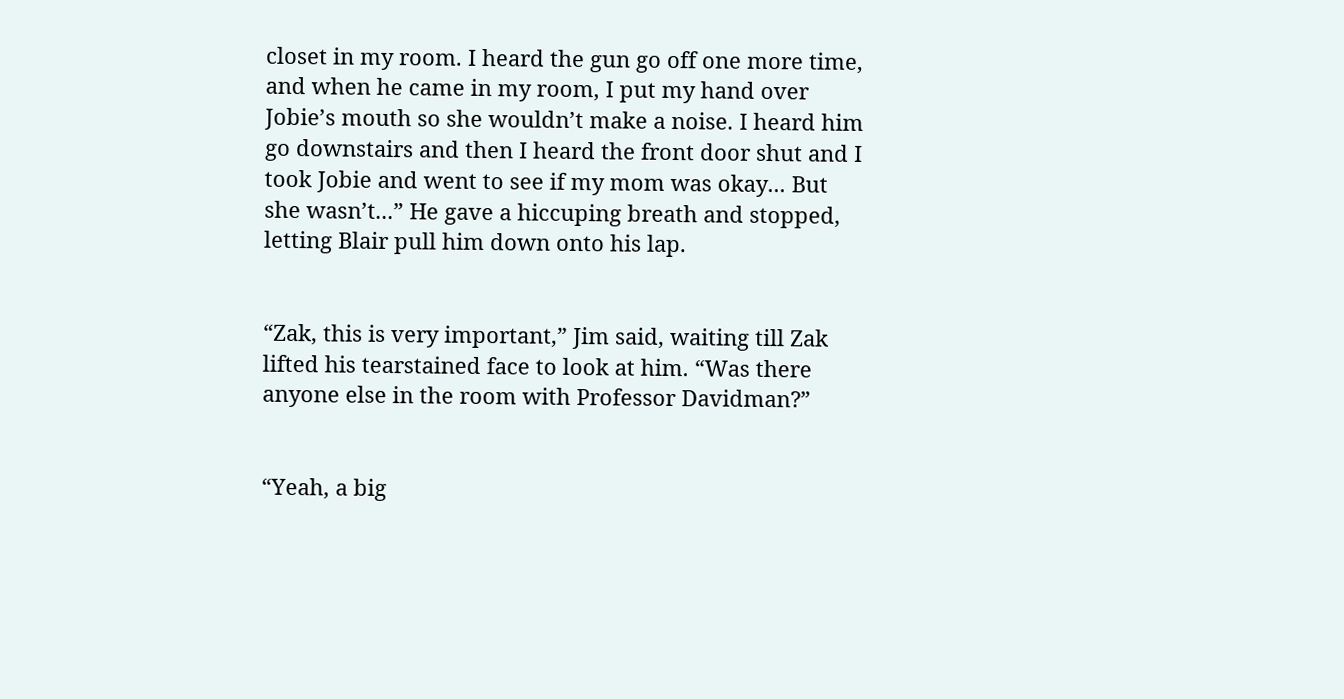closet in my room. I heard the gun go off one more time, and when he came in my room, I put my hand over Jobie’s mouth so she wouldn’t make a noise. I heard him go downstairs and then I heard the front door shut and I took Jobie and went to see if my mom was okay... But she wasn’t...” He gave a hiccuping breath and stopped, letting Blair pull him down onto his lap.


“Zak, this is very important,” Jim said, waiting till Zak lifted his tearstained face to look at him. “Was there anyone else in the room with Professor Davidman?”


“Yeah, a big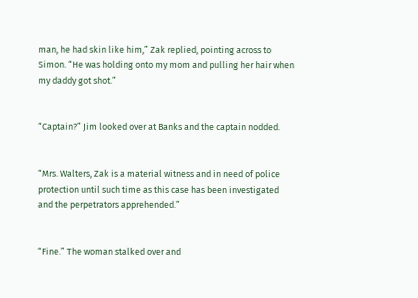man, he had skin like him,” Zak replied, pointing across to Simon. “He was holding onto my mom and pulling her hair when my daddy got shot.”


“Captain?” Jim looked over at Banks and the captain nodded.


“Mrs. Walters, Zak is a material witness and in need of police protection until such time as this case has been investigated and the perpetrators apprehended.”


“Fine.” The woman stalked over and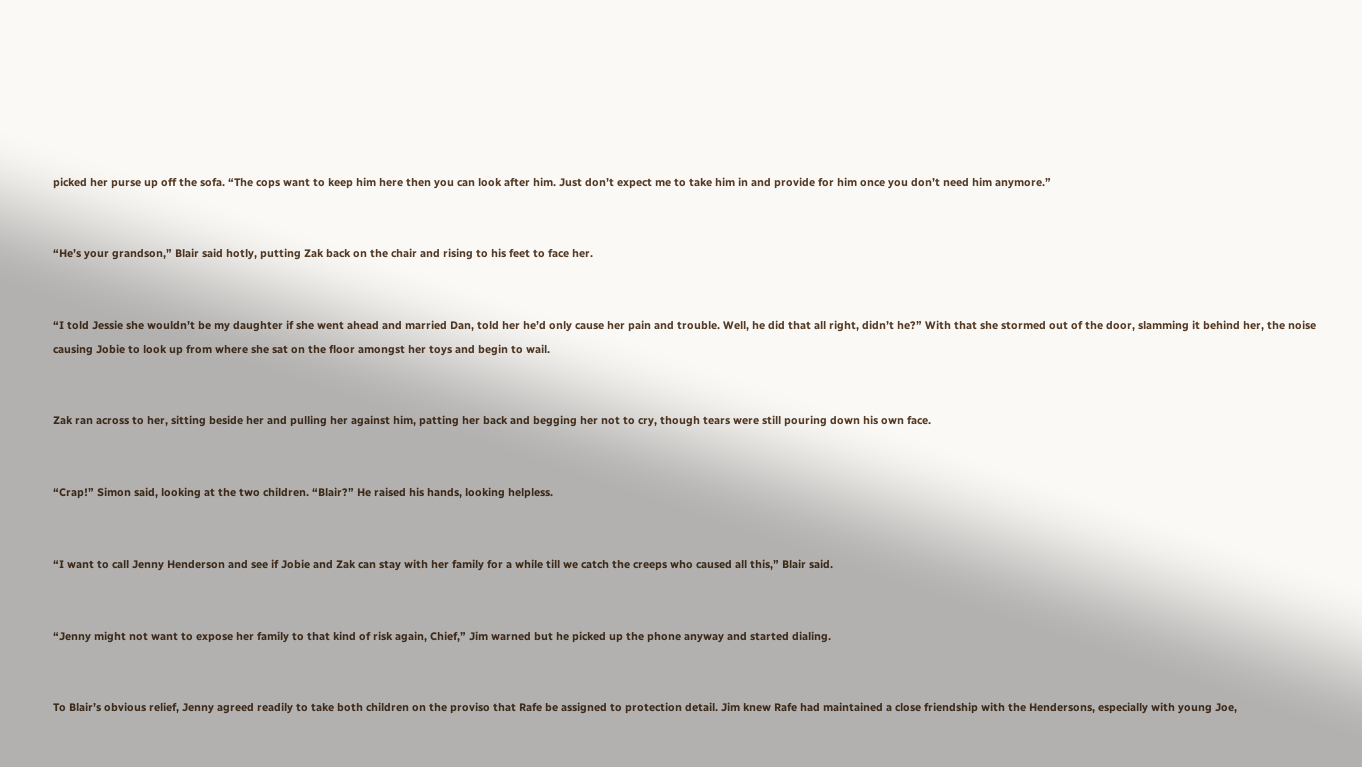picked her purse up off the sofa. “The cops want to keep him here then you can look after him. Just don’t expect me to take him in and provide for him once you don’t need him anymore.”


“He’s your grandson,” Blair said hotly, putting Zak back on the chair and rising to his feet to face her.


“I told Jessie she wouldn’t be my daughter if she went ahead and married Dan, told her he’d only cause her pain and trouble. Well, he did that all right, didn’t he?” With that she stormed out of the door, slamming it behind her, the noise causing Jobie to look up from where she sat on the floor amongst her toys and begin to wail.


Zak ran across to her, sitting beside her and pulling her against him, patting her back and begging her not to cry, though tears were still pouring down his own face.


“Crap!” Simon said, looking at the two children. “Blair?” He raised his hands, looking helpless.


“I want to call Jenny Henderson and see if Jobie and Zak can stay with her family for a while till we catch the creeps who caused all this,” Blair said.


“Jenny might not want to expose her family to that kind of risk again, Chief,” Jim warned but he picked up the phone anyway and started dialing.


To Blair’s obvious relief, Jenny agreed readily to take both children on the proviso that Rafe be assigned to protection detail. Jim knew Rafe had maintained a close friendship with the Hendersons, especially with young Joe,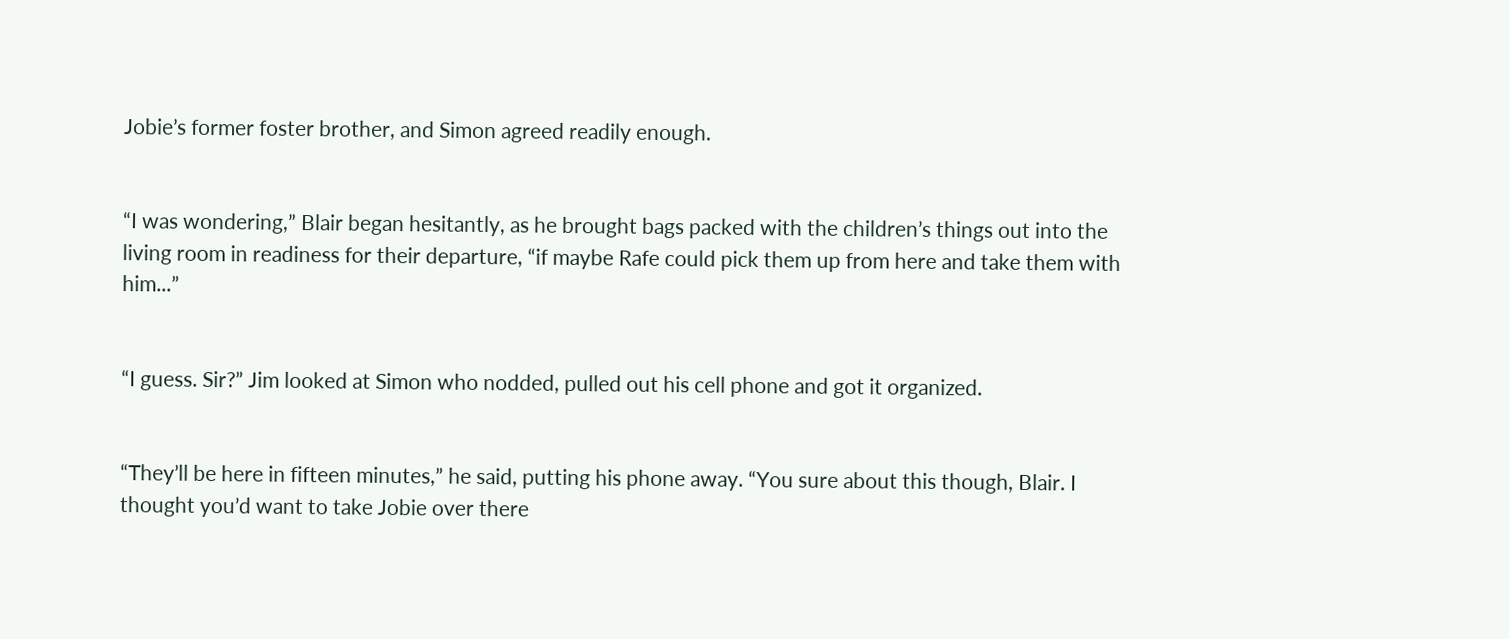Jobie’s former foster brother, and Simon agreed readily enough.


“I was wondering,” Blair began hesitantly, as he brought bags packed with the children’s things out into the living room in readiness for their departure, “if maybe Rafe could pick them up from here and take them with him...”


“I guess. Sir?” Jim looked at Simon who nodded, pulled out his cell phone and got it organized.


“They’ll be here in fifteen minutes,” he said, putting his phone away. “You sure about this though, Blair. I thought you’d want to take Jobie over there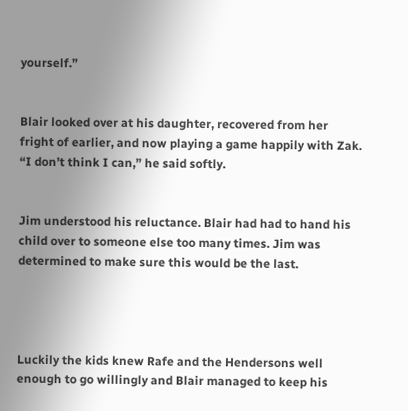yourself.”


Blair looked over at his daughter, recovered from her fright of earlier, and now playing a game happily with Zak. “I don’t think I can,” he said softly.


Jim understood his reluctance. Blair had had to hand his child over to someone else too many times. Jim was determined to make sure this would be the last.




Luckily the kids knew Rafe and the Hendersons well enough to go willingly and Blair managed to keep his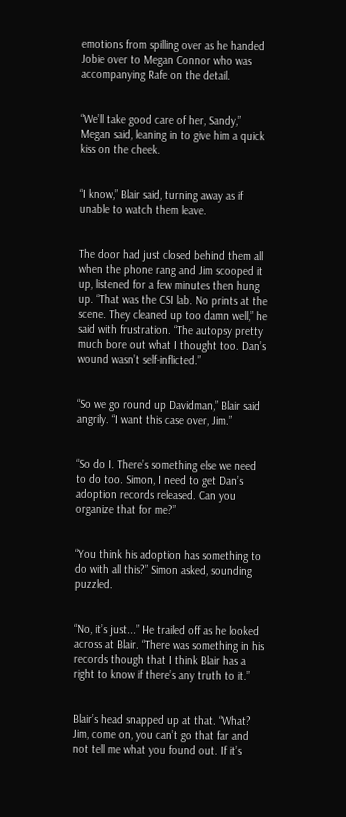emotions from spilling over as he handed Jobie over to Megan Connor who was accompanying Rafe on the detail.


“We’ll take good care of her, Sandy,” Megan said, leaning in to give him a quick kiss on the cheek.


“I know,” Blair said, turning away as if unable to watch them leave.


The door had just closed behind them all when the phone rang and Jim scooped it up, listened for a few minutes then hung up. “That was the CSI lab. No prints at the scene. They cleaned up too damn well,” he said with frustration. “The autopsy pretty much bore out what I thought too. Dan’s wound wasn’t self-inflicted.”


“So we go round up Davidman,” Blair said angrily. “I want this case over, Jim.”


“So do I. There’s something else we need to do too. Simon, I need to get Dan’s adoption records released. Can you organize that for me?”


“You think his adoption has something to do with all this?” Simon asked, sounding puzzled.


“No, it’s just...” He trailed off as he looked across at Blair. “There was something in his records though that I think Blair has a right to know if there’s any truth to it.”


Blair’s head snapped up at that. “What? Jim, come on, you can’t go that far and not tell me what you found out. If it’s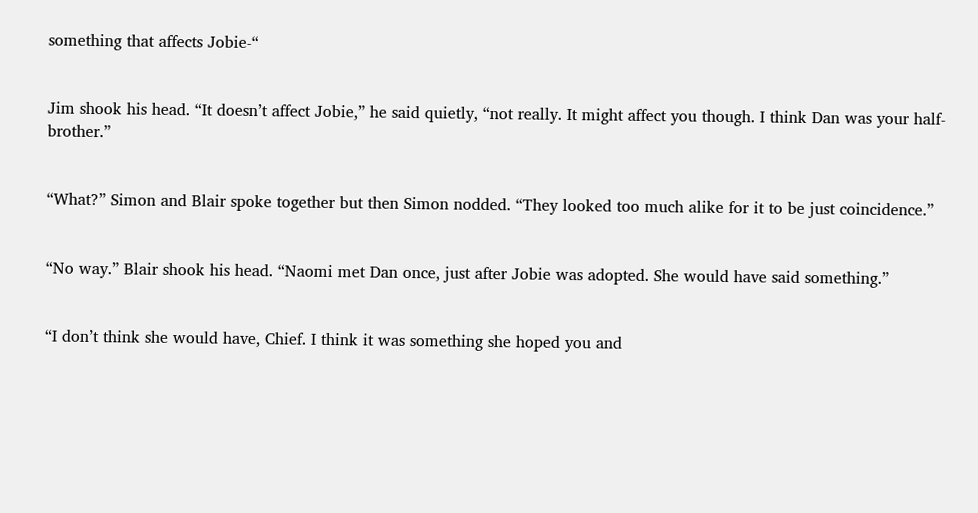something that affects Jobie-“


Jim shook his head. “It doesn’t affect Jobie,” he said quietly, “not really. It might affect you though. I think Dan was your half-brother.”


“What?” Simon and Blair spoke together but then Simon nodded. “They looked too much alike for it to be just coincidence.”


“No way.” Blair shook his head. “Naomi met Dan once, just after Jobie was adopted. She would have said something.”


“I don’t think she would have, Chief. I think it was something she hoped you and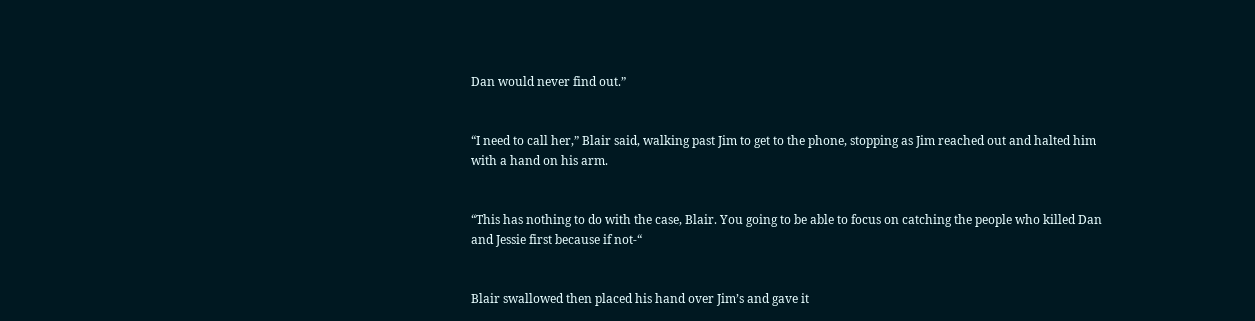Dan would never find out.”


“I need to call her,” Blair said, walking past Jim to get to the phone, stopping as Jim reached out and halted him with a hand on his arm.


“This has nothing to do with the case, Blair. You going to be able to focus on catching the people who killed Dan and Jessie first because if not-“


Blair swallowed then placed his hand over Jim’s and gave it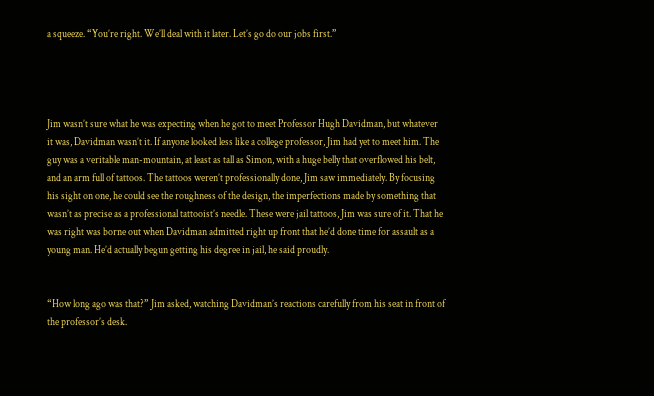a squeeze. “You’re right. We’ll deal with it later. Let’s go do our jobs first.”




Jim wasn’t sure what he was expecting when he got to meet Professor Hugh Davidman, but whatever it was, Davidman wasn’t it. If anyone looked less like a college professor, Jim had yet to meet him. The guy was a veritable man-mountain, at least as tall as Simon, with a huge belly that overflowed his belt, and an arm full of tattoos. The tattoos weren’t professionally done, Jim saw immediately. By focusing his sight on one, he could see the roughness of the design, the imperfections made by something that wasn’t as precise as a professional tattooist’s needle. These were jail tattoos, Jim was sure of it. That he was right was borne out when Davidman admitted right up front that he’d done time for assault as a young man. He’d actually begun getting his degree in jail, he said proudly.


“How long ago was that?” Jim asked, watching Davidman’s reactions carefully from his seat in front of the professor’s desk.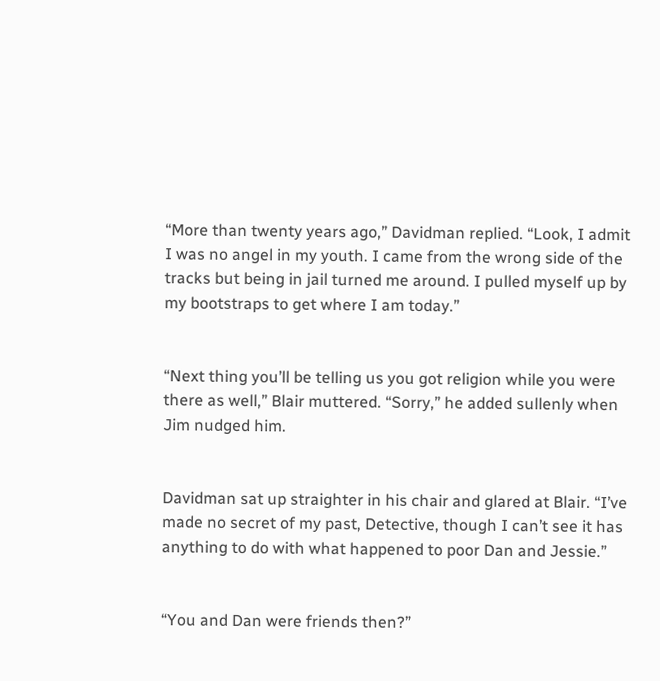“More than twenty years ago,” Davidman replied. “Look, I admit I was no angel in my youth. I came from the wrong side of the tracks but being in jail turned me around. I pulled myself up by my bootstraps to get where I am today.”


“Next thing you’ll be telling us you got religion while you were there as well,” Blair muttered. “Sorry,” he added sullenly when Jim nudged him.


Davidman sat up straighter in his chair and glared at Blair. “I’ve made no secret of my past, Detective, though I can’t see it has anything to do with what happened to poor Dan and Jessie.”


“You and Dan were friends then?”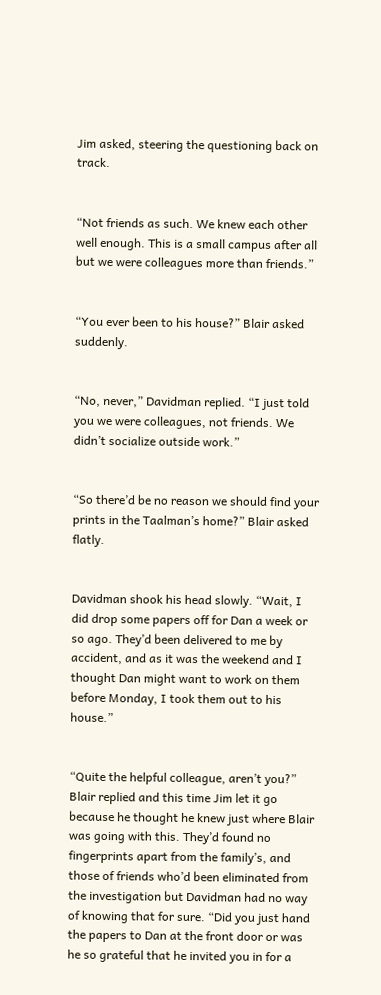Jim asked, steering the questioning back on track.


“Not friends as such. We knew each other well enough. This is a small campus after all but we were colleagues more than friends.”


“You ever been to his house?” Blair asked suddenly.


“No, never,” Davidman replied. “I just told you we were colleagues, not friends. We didn’t socialize outside work.”


“So there’d be no reason we should find your prints in the Taalman’s home?” Blair asked flatly.


Davidman shook his head slowly. “Wait, I did drop some papers off for Dan a week or so ago. They’d been delivered to me by accident, and as it was the weekend and I thought Dan might want to work on them before Monday, I took them out to his house.”


“Quite the helpful colleague, aren’t you?” Blair replied and this time Jim let it go because he thought he knew just where Blair was going with this. They’d found no fingerprints apart from the family’s, and those of friends who’d been eliminated from the investigation but Davidman had no way of knowing that for sure. “Did you just hand the papers to Dan at the front door or was he so grateful that he invited you in for a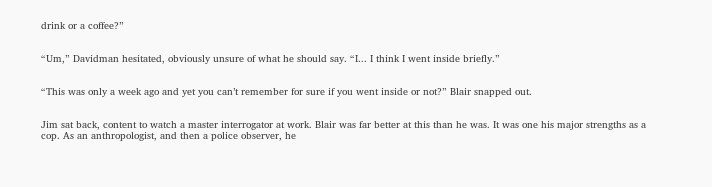drink or a coffee?”


“Um,” Davidman hesitated, obviously unsure of what he should say. “I... I think I went inside briefly.”


“This was only a week ago and yet you can’t remember for sure if you went inside or not?” Blair snapped out.


Jim sat back, content to watch a master interrogator at work. Blair was far better at this than he was. It was one his major strengths as a cop. As an anthropologist, and then a police observer, he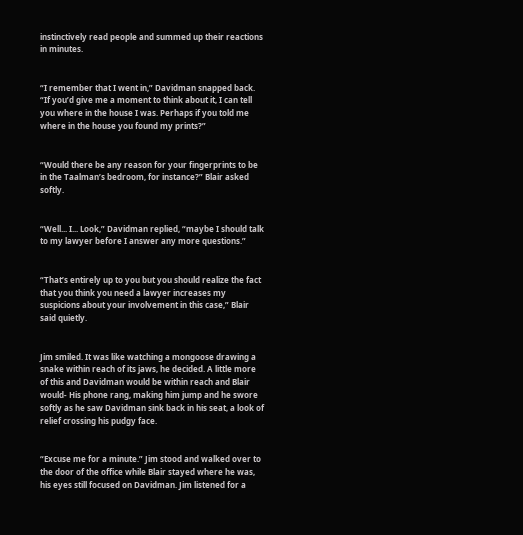instinctively read people and summed up their reactions in minutes.


“I remember that I went in,” Davidman snapped back. “If you’d give me a moment to think about it, I can tell you where in the house I was. Perhaps if you told me where in the house you found my prints?”


“Would there be any reason for your fingerprints to be in the Taalman’s bedroom, for instance?” Blair asked softly.


“Well... I... Look,” Davidman replied, “maybe I should talk to my lawyer before I answer any more questions.”


“That’s entirely up to you but you should realize the fact that you think you need a lawyer increases my suspicions about your involvement in this case,” Blair said quietly.


Jim smiled. It was like watching a mongoose drawing a snake within reach of its jaws, he decided. A little more of this and Davidman would be within reach and Blair would- His phone rang, making him jump and he swore softly as he saw Davidman sink back in his seat, a look of relief crossing his pudgy face.


“Excuse me for a minute.” Jim stood and walked over to the door of the office while Blair stayed where he was, his eyes still focused on Davidman. Jim listened for a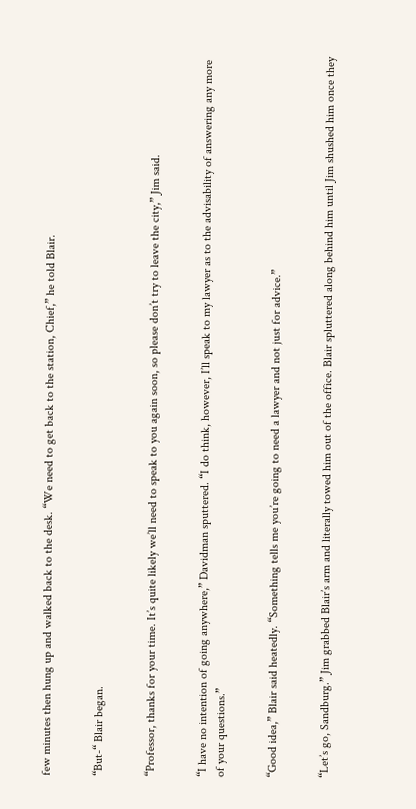few minutes then hung up and walked back to the desk. “We need to get back to the station, Chief,” he told Blair.


“But-“ Blair began.


“Professor, thanks for your time. It’s quite likely we’ll need to speak to you again soon, so please don’t try to leave the city,” Jim said.


“I have no intention of going anywhere,” Davidman sputtered. “I do think, however, I’ll speak to my lawyer as to the advisability of answering any more of your questions.”


“Good idea,” Blair said heatedly. “Something tells me you’re going to need a lawyer and not just for advice.”


“Let’s go, Sandburg.” Jim grabbed Blair’s arm and literally towed him out of the office. Blair spluttered along behind him until Jim shushed him once they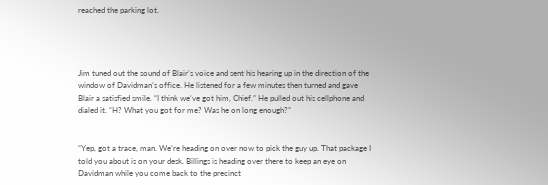reached the parking lot.




Jim tuned out the sound of Blair’s voice and sent his hearing up in the direction of the window of Davidman’s office. He listened for a few minutes then turned and gave Blair a satisfied smile. “I think we’ve got him, Chief.” He pulled out his cellphone and dialed it. “H? What you got for me? Was he on long enough?”


“Yep, got a trace, man. We’re heading on over now to pick the guy up. That package I told you about is on your desk. Billings is heading over there to keep an eye on Davidman while you come back to the precinct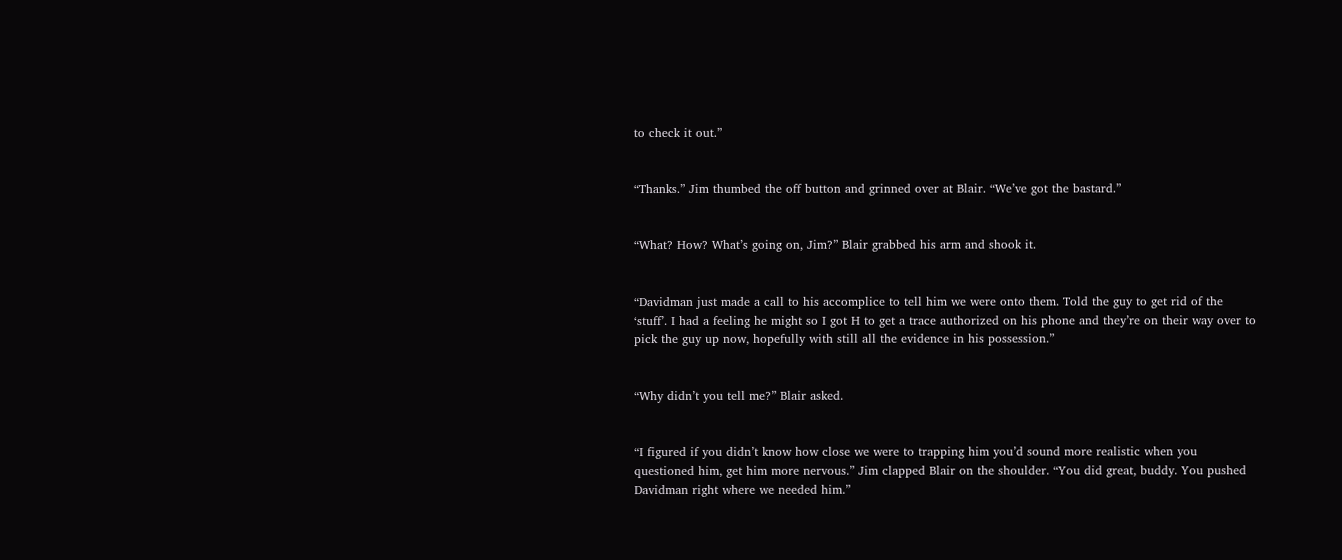to check it out.”


“Thanks.” Jim thumbed the off button and grinned over at Blair. “We’ve got the bastard.”


“What? How? What’s going on, Jim?” Blair grabbed his arm and shook it.


“Davidman just made a call to his accomplice to tell him we were onto them. Told the guy to get rid of the ‘stuff’. I had a feeling he might so I got H to get a trace authorized on his phone and they’re on their way over to pick the guy up now, hopefully with still all the evidence in his possession.”


“Why didn’t you tell me?” Blair asked.


“I figured if you didn’t know how close we were to trapping him you’d sound more realistic when you questioned him, get him more nervous.” Jim clapped Blair on the shoulder. “You did great, buddy. You pushed Davidman right where we needed him.”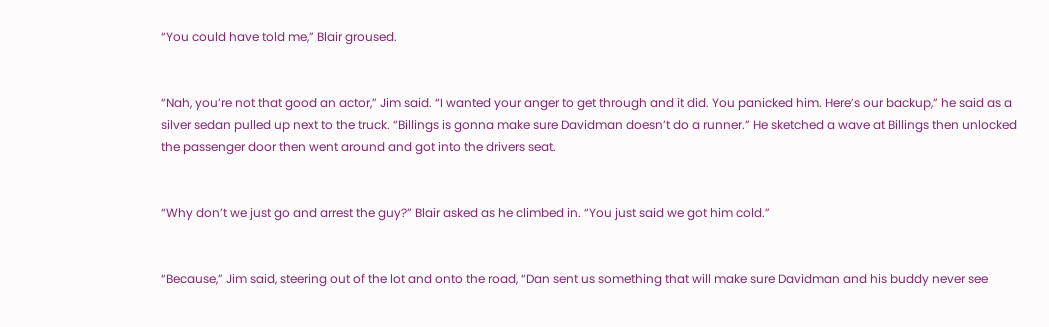“You could have told me,” Blair groused.


“Nah, you’re not that good an actor,” Jim said. “I wanted your anger to get through and it did. You panicked him. Here’s our backup,” he said as a silver sedan pulled up next to the truck. “Billings is gonna make sure Davidman doesn’t do a runner.” He sketched a wave at Billings then unlocked the passenger door then went around and got into the drivers seat.


“Why don’t we just go and arrest the guy?” Blair asked as he climbed in. “You just said we got him cold.”


“Because,” Jim said, steering out of the lot and onto the road, “Dan sent us something that will make sure Davidman and his buddy never see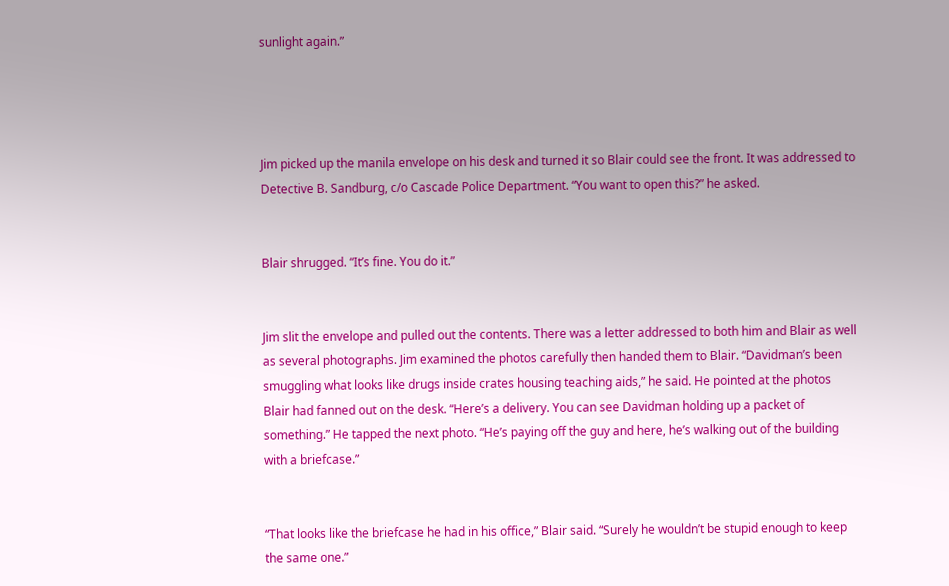sunlight again.”




Jim picked up the manila envelope on his desk and turned it so Blair could see the front. It was addressed to Detective B. Sandburg, c/o Cascade Police Department. “You want to open this?” he asked.


Blair shrugged. “It’s fine. You do it.”


Jim slit the envelope and pulled out the contents. There was a letter addressed to both him and Blair as well as several photographs. Jim examined the photos carefully then handed them to Blair. “Davidman’s been smuggling what looks like drugs inside crates housing teaching aids,” he said. He pointed at the photos Blair had fanned out on the desk. “Here’s a delivery. You can see Davidman holding up a packet of something.” He tapped the next photo. “He’s paying off the guy and here, he’s walking out of the building with a briefcase.”


“That looks like the briefcase he had in his office,” Blair said. “Surely he wouldn’t be stupid enough to keep the same one.”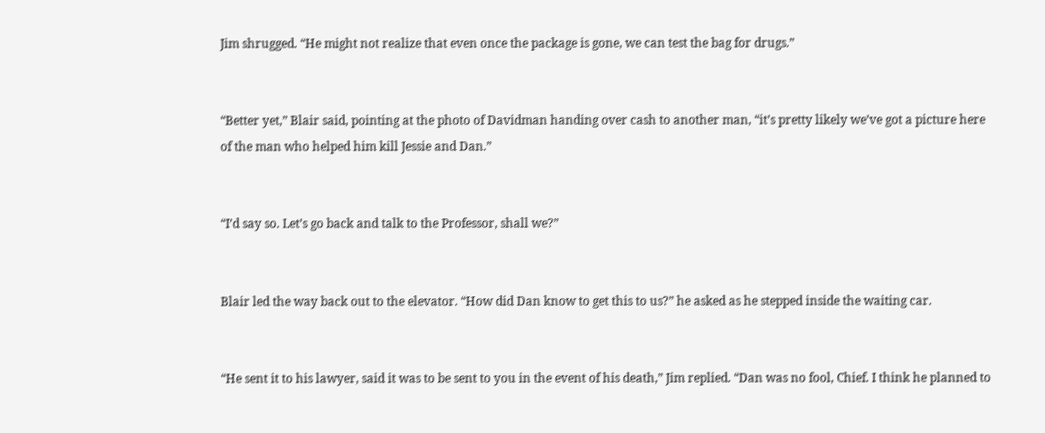Jim shrugged. “He might not realize that even once the package is gone, we can test the bag for drugs.”


“Better yet,” Blair said, pointing at the photo of Davidman handing over cash to another man, “it’s pretty likely we’ve got a picture here of the man who helped him kill Jessie and Dan.”


“I’d say so. Let’s go back and talk to the Professor, shall we?”


Blair led the way back out to the elevator. “How did Dan know to get this to us?” he asked as he stepped inside the waiting car.


“He sent it to his lawyer, said it was to be sent to you in the event of his death,” Jim replied. “Dan was no fool, Chief. I think he planned to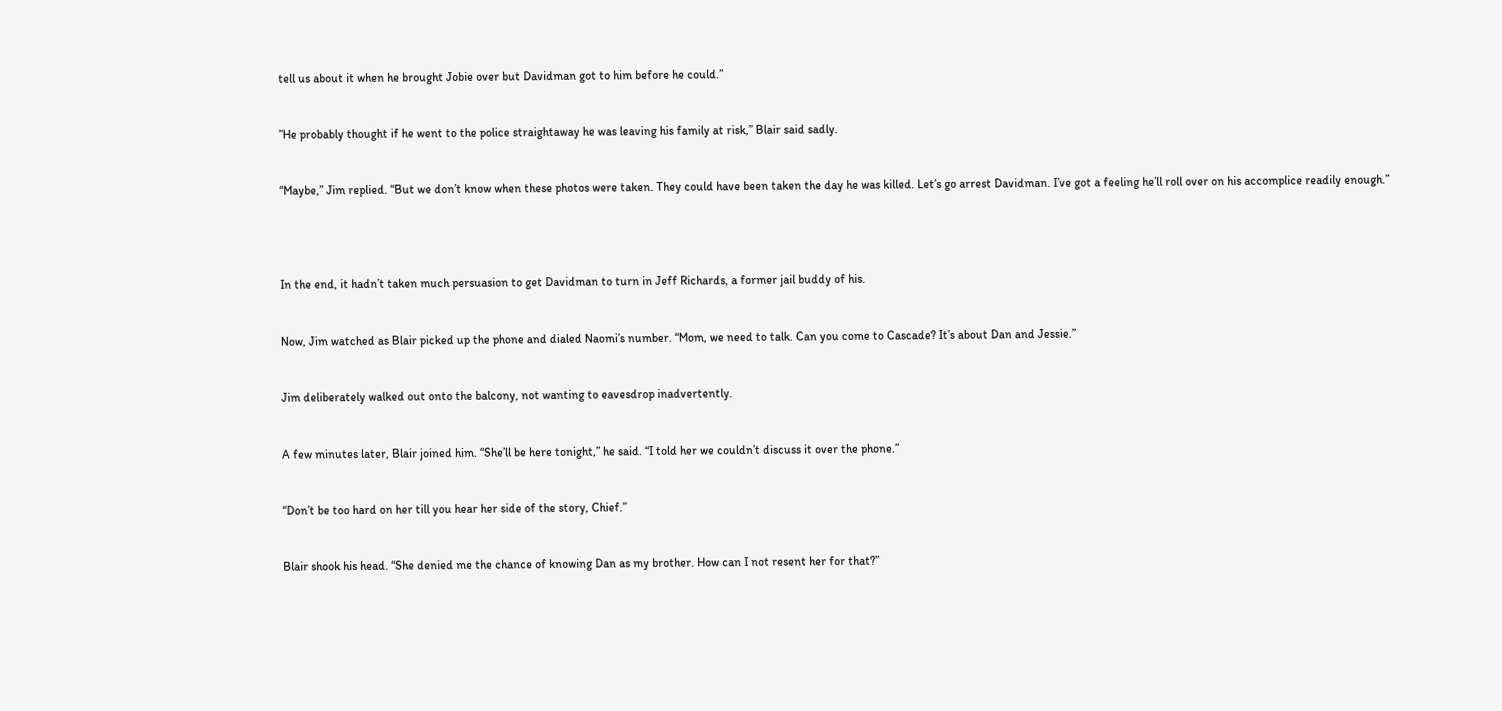tell us about it when he brought Jobie over but Davidman got to him before he could.”


”He probably thought if he went to the police straightaway he was leaving his family at risk,” Blair said sadly.


“Maybe,” Jim replied. “But we don’t know when these photos were taken. They could have been taken the day he was killed. Let’s go arrest Davidman. I’ve got a feeling he’ll roll over on his accomplice readily enough.”




In the end, it hadn’t taken much persuasion to get Davidman to turn in Jeff Richards, a former jail buddy of his.


Now, Jim watched as Blair picked up the phone and dialed Naomi’s number. “Mom, we need to talk. Can you come to Cascade? It’s about Dan and Jessie.”


Jim deliberately walked out onto the balcony, not wanting to eavesdrop inadvertently.


A few minutes later, Blair joined him. “She’ll be here tonight,” he said. “I told her we couldn’t discuss it over the phone.”


“Don’t be too hard on her till you hear her side of the story, Chief.”


Blair shook his head. “She denied me the chance of knowing Dan as my brother. How can I not resent her for that?”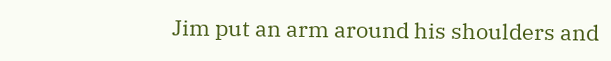Jim put an arm around his shoulders and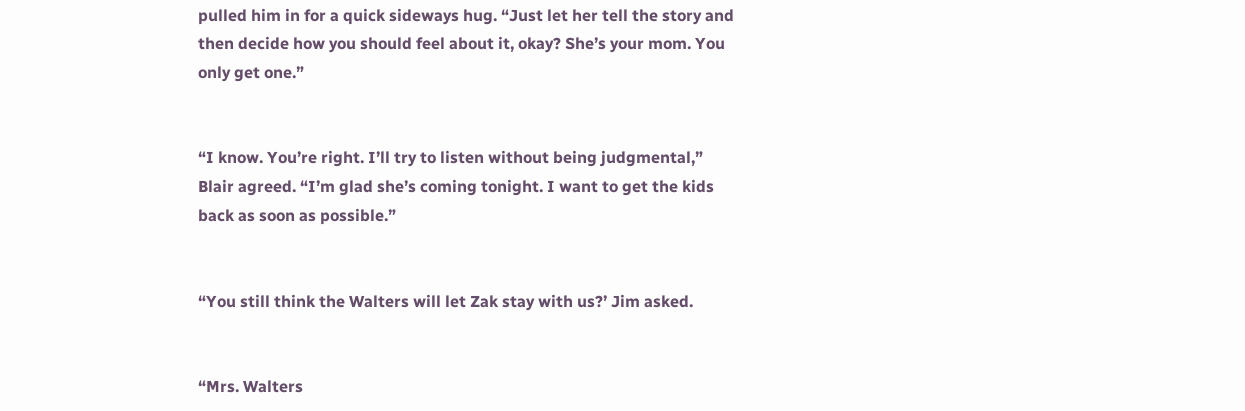pulled him in for a quick sideways hug. “Just let her tell the story and then decide how you should feel about it, okay? She’s your mom. You only get one.”


“I know. You’re right. I’ll try to listen without being judgmental,” Blair agreed. “I’m glad she’s coming tonight. I want to get the kids back as soon as possible.”


“You still think the Walters will let Zak stay with us?’ Jim asked.


“Mrs. Walters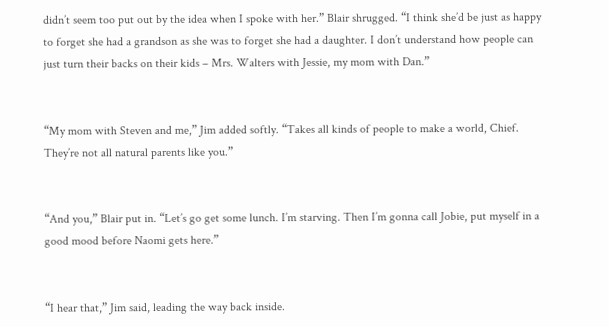didn’t seem too put out by the idea when I spoke with her.” Blair shrugged. “I think she’d be just as happy to forget she had a grandson as she was to forget she had a daughter. I don’t understand how people can just turn their backs on their kids – Mrs. Walters with Jessie, my mom with Dan.”


“My mom with Steven and me,” Jim added softly. “Takes all kinds of people to make a world, Chief. They’re not all natural parents like you.”


“And you,” Blair put in. “Let’s go get some lunch. I’m starving. Then I’m gonna call Jobie, put myself in a good mood before Naomi gets here.”


“I hear that,” Jim said, leading the way back inside.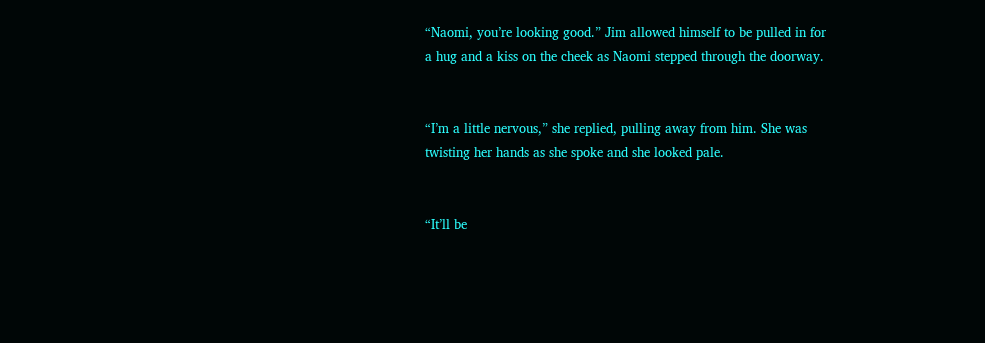“Naomi, you’re looking good.” Jim allowed himself to be pulled in for a hug and a kiss on the cheek as Naomi stepped through the doorway.


“I’m a little nervous,” she replied, pulling away from him. She was twisting her hands as she spoke and she looked pale.


“It’ll be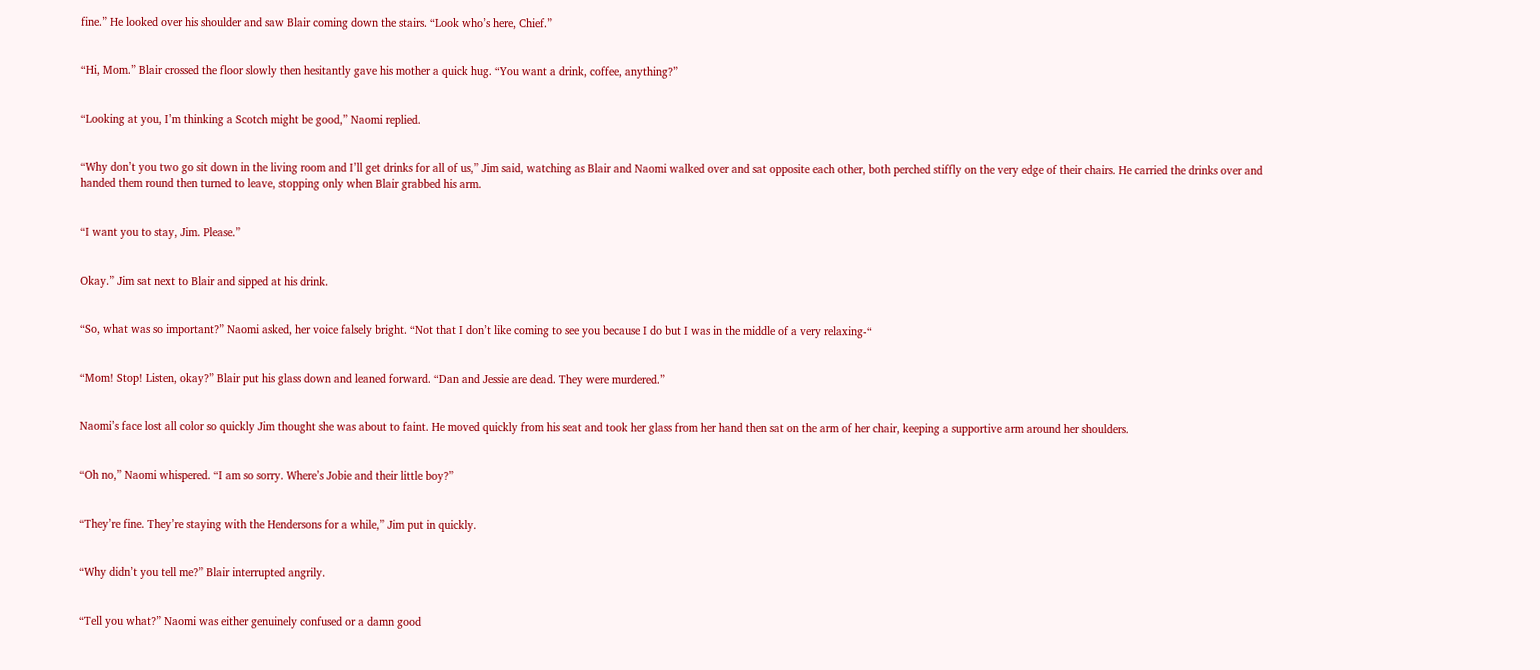fine.” He looked over his shoulder and saw Blair coming down the stairs. “Look who’s here, Chief.”


“Hi, Mom.” Blair crossed the floor slowly then hesitantly gave his mother a quick hug. “You want a drink, coffee, anything?”


“Looking at you, I’m thinking a Scotch might be good,” Naomi replied.


“Why don’t you two go sit down in the living room and I’ll get drinks for all of us,” Jim said, watching as Blair and Naomi walked over and sat opposite each other, both perched stiffly on the very edge of their chairs. He carried the drinks over and handed them round then turned to leave, stopping only when Blair grabbed his arm.


“I want you to stay, Jim. Please.”


Okay.” Jim sat next to Blair and sipped at his drink.


“So, what was so important?” Naomi asked, her voice falsely bright. “Not that I don’t like coming to see you because I do but I was in the middle of a very relaxing-“


“Mom! Stop! Listen, okay?” Blair put his glass down and leaned forward. “Dan and Jessie are dead. They were murdered.”


Naomi’s face lost all color so quickly Jim thought she was about to faint. He moved quickly from his seat and took her glass from her hand then sat on the arm of her chair, keeping a supportive arm around her shoulders.


“Oh no,” Naomi whispered. “I am so sorry. Where’s Jobie and their little boy?”


“They’re fine. They’re staying with the Hendersons for a while,” Jim put in quickly.


“Why didn’t you tell me?” Blair interrupted angrily.


“Tell you what?” Naomi was either genuinely confused or a damn good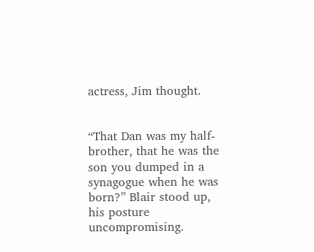actress, Jim thought.


“That Dan was my half-brother, that he was the son you dumped in a synagogue when he was born?” Blair stood up, his posture uncompromising.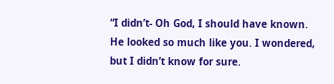“I didn’t- Oh God, I should have known. He looked so much like you. I wondered, but I didn’t know for sure.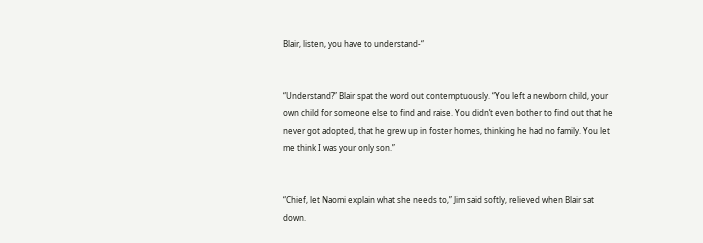Blair, listen, you have to understand-“


“Understand?” Blair spat the word out contemptuously. “You left a newborn child, your own child for someone else to find and raise. You didn’t even bother to find out that he never got adopted, that he grew up in foster homes, thinking he had no family. You let me think I was your only son.”


“Chief, let Naomi explain what she needs to,” Jim said softly, relieved when Blair sat down.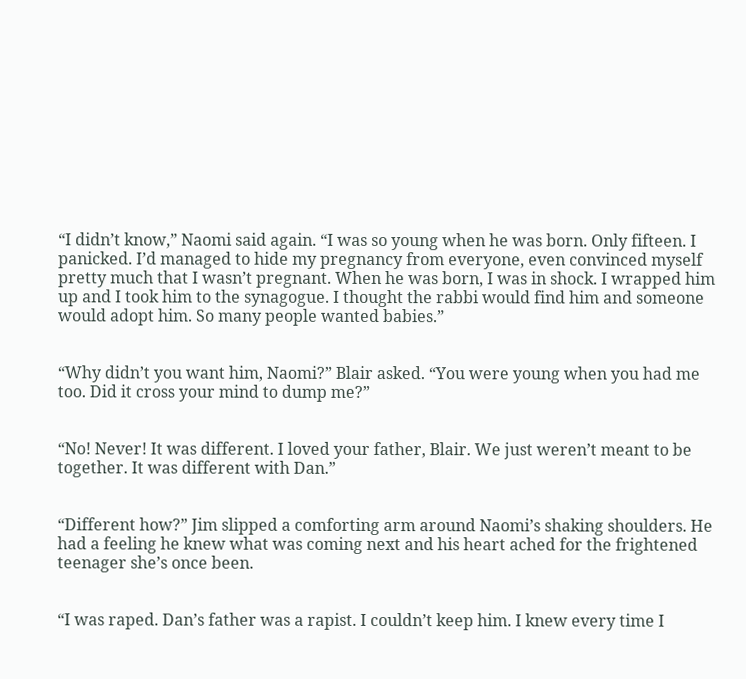“I didn’t know,” Naomi said again. “I was so young when he was born. Only fifteen. I panicked. I’d managed to hide my pregnancy from everyone, even convinced myself pretty much that I wasn’t pregnant. When he was born, I was in shock. I wrapped him up and I took him to the synagogue. I thought the rabbi would find him and someone would adopt him. So many people wanted babies.”


“Why didn’t you want him, Naomi?” Blair asked. “You were young when you had me too. Did it cross your mind to dump me?”


“No! Never! It was different. I loved your father, Blair. We just weren’t meant to be together. It was different with Dan.”


“Different how?” Jim slipped a comforting arm around Naomi’s shaking shoulders. He had a feeling he knew what was coming next and his heart ached for the frightened teenager she’s once been.


“I was raped. Dan’s father was a rapist. I couldn’t keep him. I knew every time I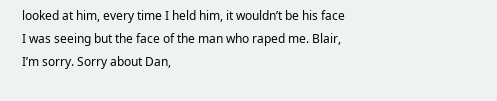looked at him, every time I held him, it wouldn’t be his face I was seeing but the face of the man who raped me. Blair, I’m sorry. Sorry about Dan,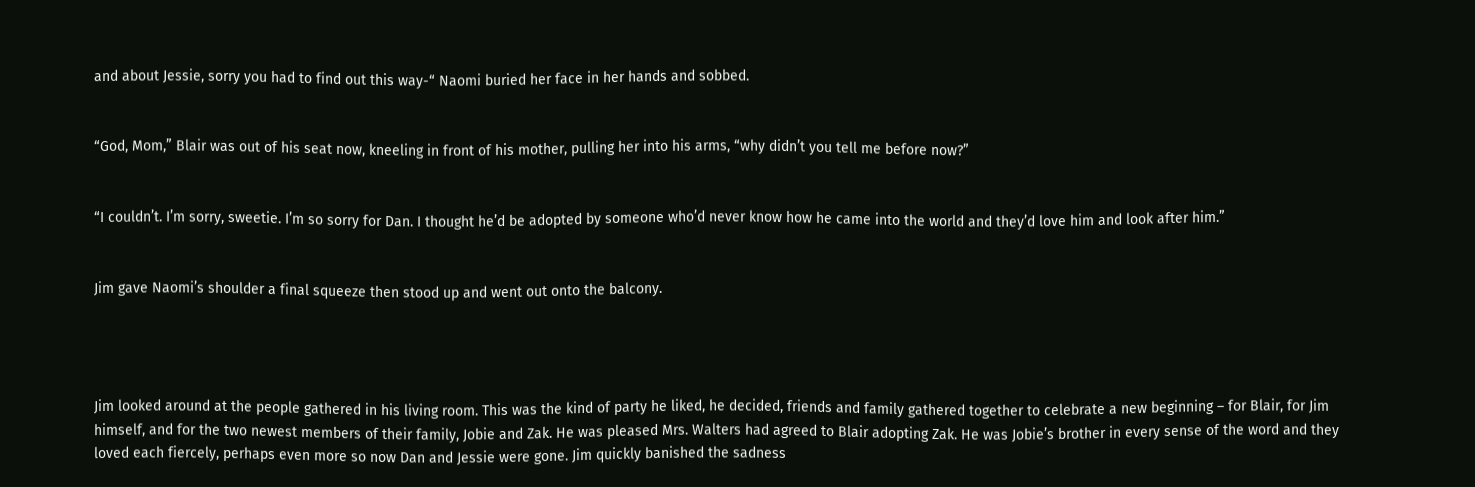and about Jessie, sorry you had to find out this way-“ Naomi buried her face in her hands and sobbed.


“God, Mom,” Blair was out of his seat now, kneeling in front of his mother, pulling her into his arms, “why didn’t you tell me before now?”


“I couldn’t. I’m sorry, sweetie. I’m so sorry for Dan. I thought he’d be adopted by someone who’d never know how he came into the world and they’d love him and look after him.”


Jim gave Naomi’s shoulder a final squeeze then stood up and went out onto the balcony.




Jim looked around at the people gathered in his living room. This was the kind of party he liked, he decided, friends and family gathered together to celebrate a new beginning – for Blair, for Jim himself, and for the two newest members of their family, Jobie and Zak. He was pleased Mrs. Walters had agreed to Blair adopting Zak. He was Jobie’s brother in every sense of the word and they loved each fiercely, perhaps even more so now Dan and Jessie were gone. Jim quickly banished the sadness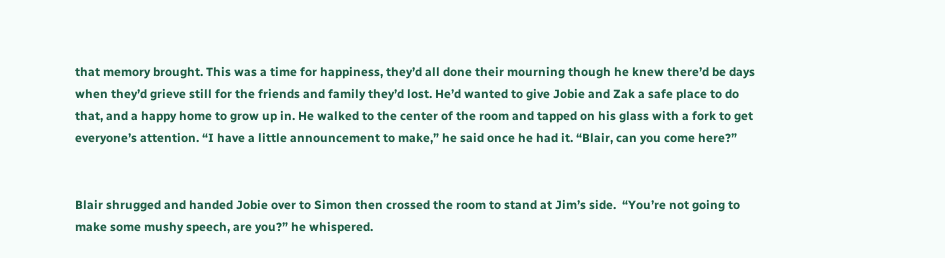that memory brought. This was a time for happiness, they’d all done their mourning though he knew there’d be days when they’d grieve still for the friends and family they’d lost. He’d wanted to give Jobie and Zak a safe place to do that, and a happy home to grow up in. He walked to the center of the room and tapped on his glass with a fork to get everyone’s attention. “I have a little announcement to make,” he said once he had it. “Blair, can you come here?”


Blair shrugged and handed Jobie over to Simon then crossed the room to stand at Jim’s side.  “You’re not going to make some mushy speech, are you?” he whispered.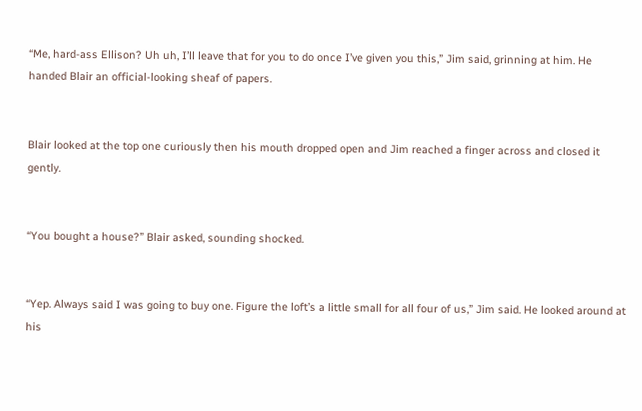“Me, hard-ass Ellison? Uh uh, I’ll leave that for you to do once I’ve given you this,” Jim said, grinning at him. He handed Blair an official-looking sheaf of papers.


Blair looked at the top one curiously then his mouth dropped open and Jim reached a finger across and closed it gently.


“You bought a house?” Blair asked, sounding shocked.


“Yep. Always said I was going to buy one. Figure the loft’s a little small for all four of us,” Jim said. He looked around at his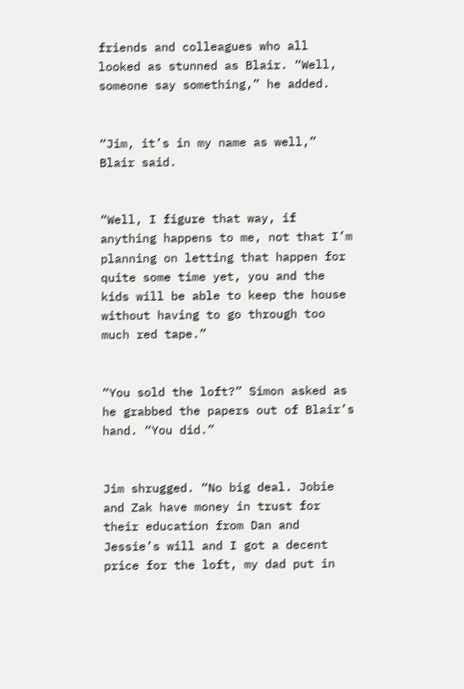friends and colleagues who all looked as stunned as Blair. “Well, someone say something,” he added.


“Jim, it’s in my name as well,” Blair said.


“Well, I figure that way, if anything happens to me, not that I’m planning on letting that happen for quite some time yet, you and the kids will be able to keep the house without having to go through too much red tape.”


“You sold the loft?” Simon asked as he grabbed the papers out of Blair’s hand. “You did.”


Jim shrugged. “No big deal. Jobie and Zak have money in trust for their education from Dan and Jessie’s will and I got a decent price for the loft, my dad put in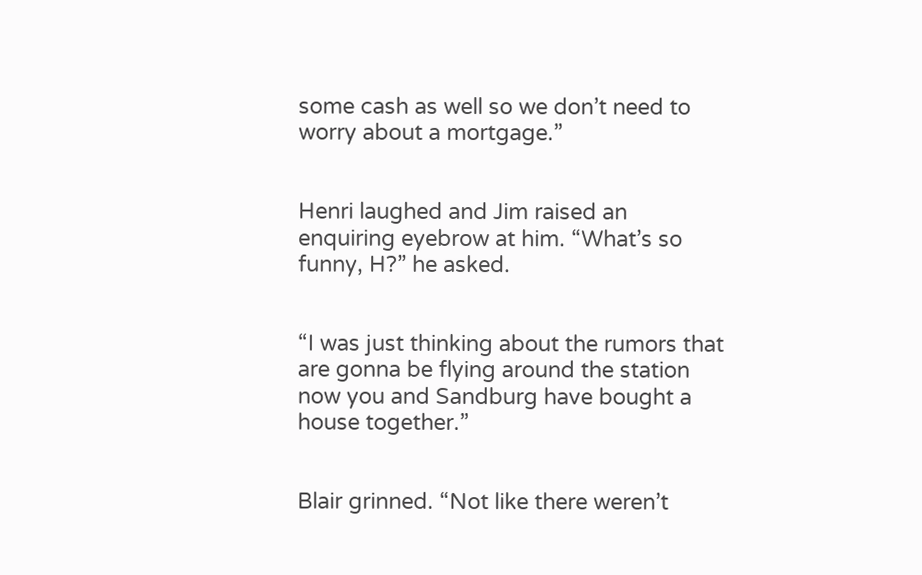some cash as well so we don’t need to worry about a mortgage.”


Henri laughed and Jim raised an enquiring eyebrow at him. “What’s so funny, H?” he asked.


“I was just thinking about the rumors that are gonna be flying around the station now you and Sandburg have bought a house together.”


Blair grinned. “Not like there weren’t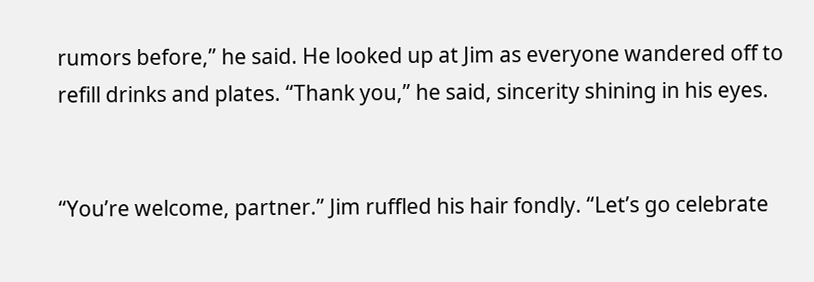rumors before,” he said. He looked up at Jim as everyone wandered off to refill drinks and plates. “Thank you,” he said, sincerity shining in his eyes.


“You’re welcome, partner.” Jim ruffled his hair fondly. “Let’s go celebrate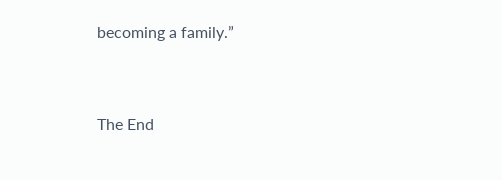becoming a family.”


The End